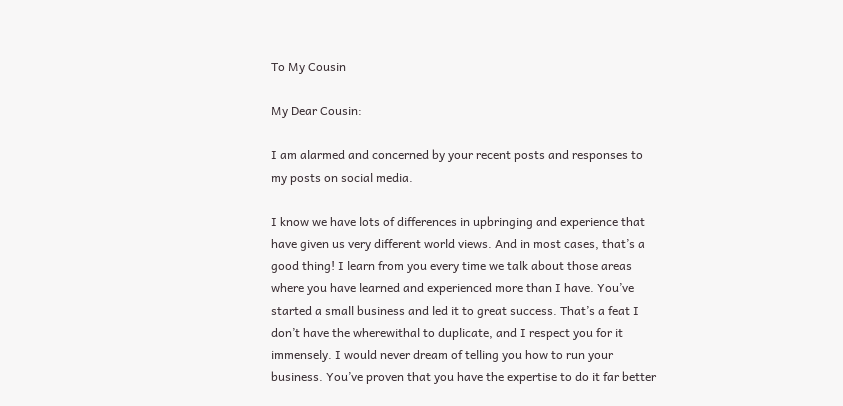To My Cousin

My Dear Cousin:

I am alarmed and concerned by your recent posts and responses to my posts on social media.

I know we have lots of differences in upbringing and experience that have given us very different world views. And in most cases, that’s a good thing! I learn from you every time we talk about those areas where you have learned and experienced more than I have. You’ve started a small business and led it to great success. That’s a feat I don’t have the wherewithal to duplicate, and I respect you for it immensely. I would never dream of telling you how to run your business. You’ve proven that you have the expertise to do it far better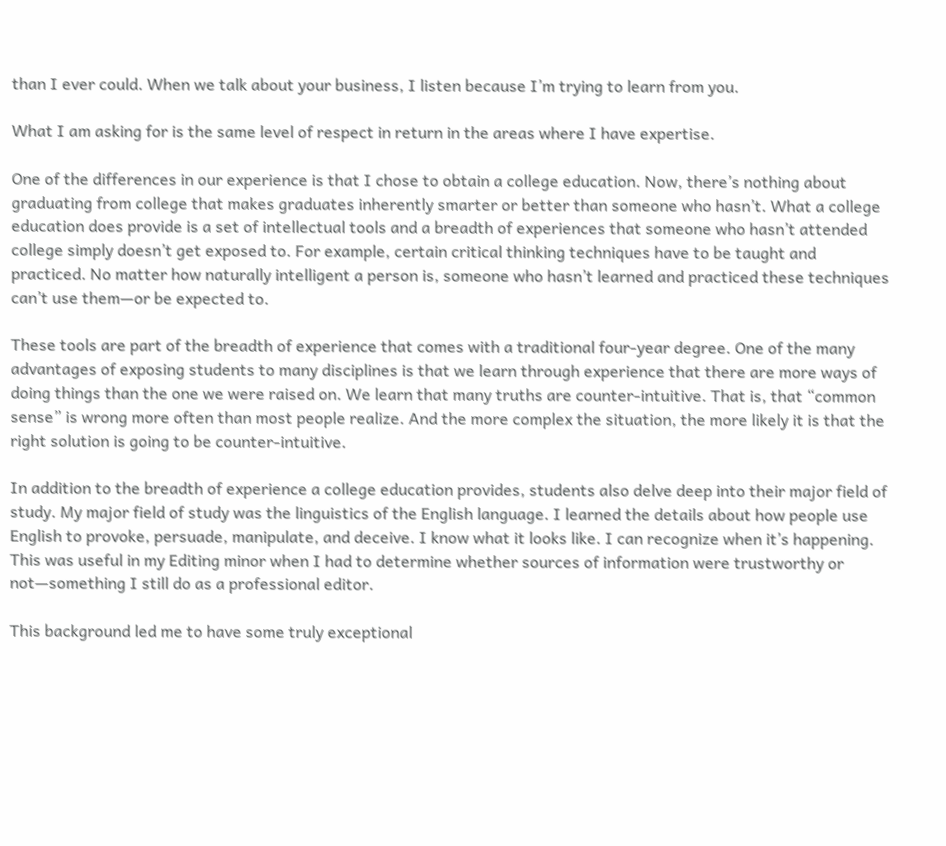than I ever could. When we talk about your business, I listen because I’m trying to learn from you.

What I am asking for is the same level of respect in return in the areas where I have expertise.

One of the differences in our experience is that I chose to obtain a college education. Now, there’s nothing about graduating from college that makes graduates inherently smarter or better than someone who hasn’t. What a college education does provide is a set of intellectual tools and a breadth of experiences that someone who hasn’t attended college simply doesn’t get exposed to. For example, certain critical thinking techniques have to be taught and practiced. No matter how naturally intelligent a person is, someone who hasn’t learned and practiced these techniques can’t use them—or be expected to.

These tools are part of the breadth of experience that comes with a traditional four-year degree. One of the many advantages of exposing students to many disciplines is that we learn through experience that there are more ways of doing things than the one we were raised on. We learn that many truths are counter-intuitive. That is, that “common sense” is wrong more often than most people realize. And the more complex the situation, the more likely it is that the right solution is going to be counter-intuitive.

In addition to the breadth of experience a college education provides, students also delve deep into their major field of study. My major field of study was the linguistics of the English language. I learned the details about how people use English to provoke, persuade, manipulate, and deceive. I know what it looks like. I can recognize when it’s happening. This was useful in my Editing minor when I had to determine whether sources of information were trustworthy or not—something I still do as a professional editor.

This background led me to have some truly exceptional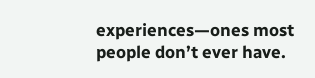experiences—ones most people don’t ever have.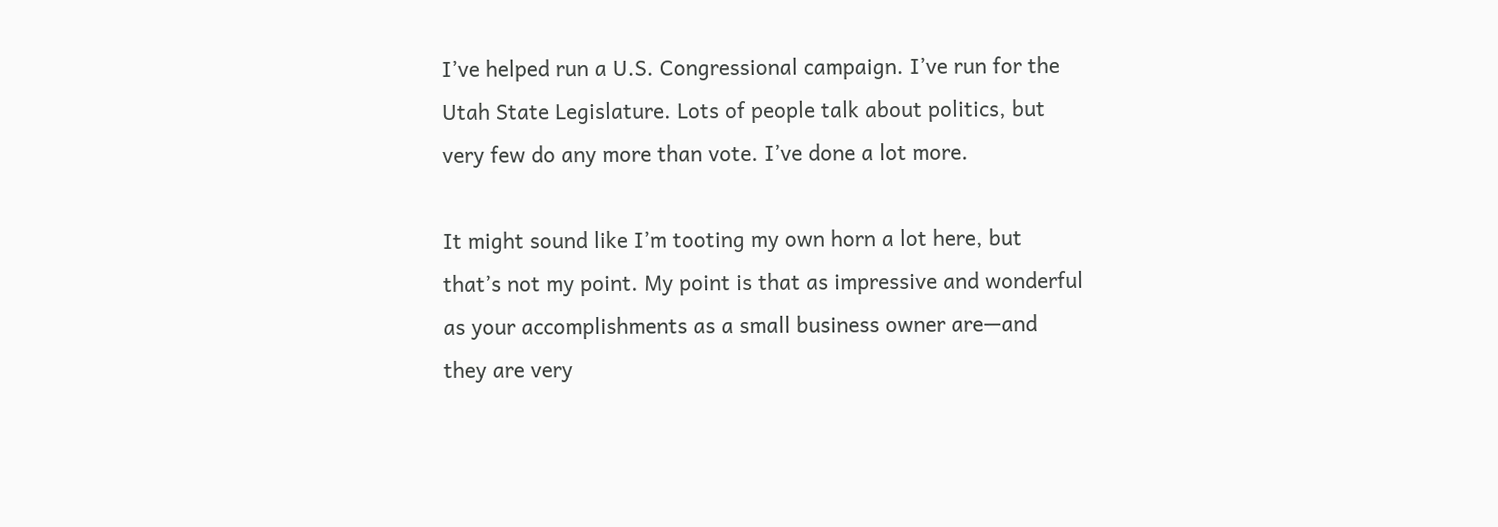I’ve helped run a U.S. Congressional campaign. I’ve run for the Utah State Legislature. Lots of people talk about politics, but very few do any more than vote. I’ve done a lot more.

It might sound like I’m tooting my own horn a lot here, but that’s not my point. My point is that as impressive and wonderful as your accomplishments as a small business owner are—and they are very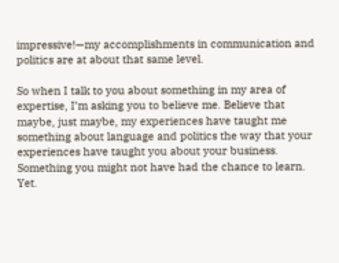impressive!—my accomplishments in communication and politics are at about that same level.

So when I talk to you about something in my area of expertise, I’m asking you to believe me. Believe that maybe, just maybe, my experiences have taught me something about language and politics the way that your experiences have taught you about your business. Something you might not have had the chance to learn. Yet.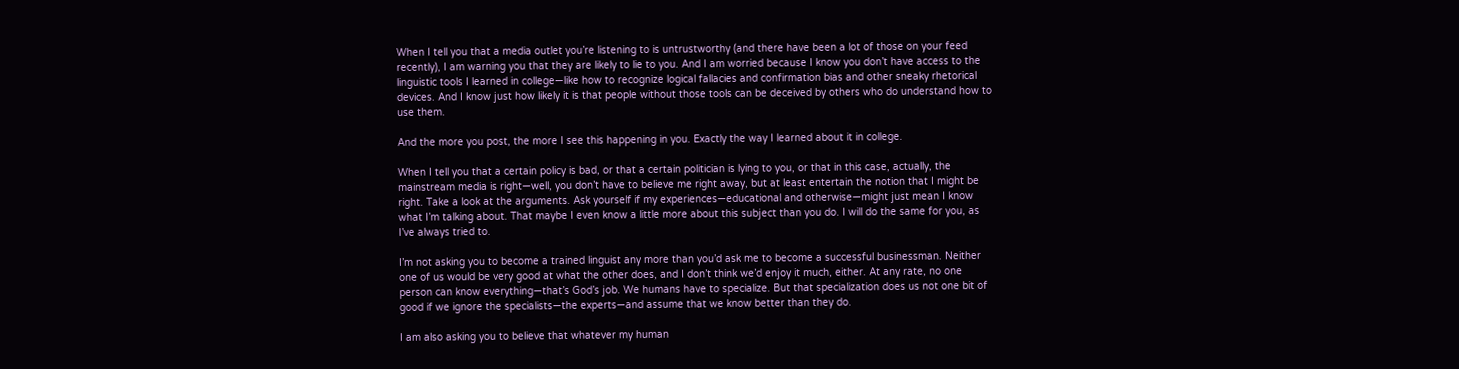When I tell you that a media outlet you’re listening to is untrustworthy (and there have been a lot of those on your feed recently), I am warning you that they are likely to lie to you. And I am worried because I know you don’t have access to the linguistic tools I learned in college—like how to recognize logical fallacies and confirmation bias and other sneaky rhetorical devices. And I know just how likely it is that people without those tools can be deceived by others who do understand how to use them.

And the more you post, the more I see this happening in you. Exactly the way I learned about it in college.

When I tell you that a certain policy is bad, or that a certain politician is lying to you, or that in this case, actually, the mainstream media is right—well, you don’t have to believe me right away, but at least entertain the notion that I might be right. Take a look at the arguments. Ask yourself if my experiences—educational and otherwise—might just mean I know what I’m talking about. That maybe I even know a little more about this subject than you do. I will do the same for you, as I’ve always tried to.

I’m not asking you to become a trained linguist any more than you’d ask me to become a successful businessman. Neither one of us would be very good at what the other does, and I don’t think we’d enjoy it much, either. At any rate, no one person can know everything—that’s God’s job. We humans have to specialize. But that specialization does us not one bit of good if we ignore the specialists—the experts—and assume that we know better than they do.

I am also asking you to believe that whatever my human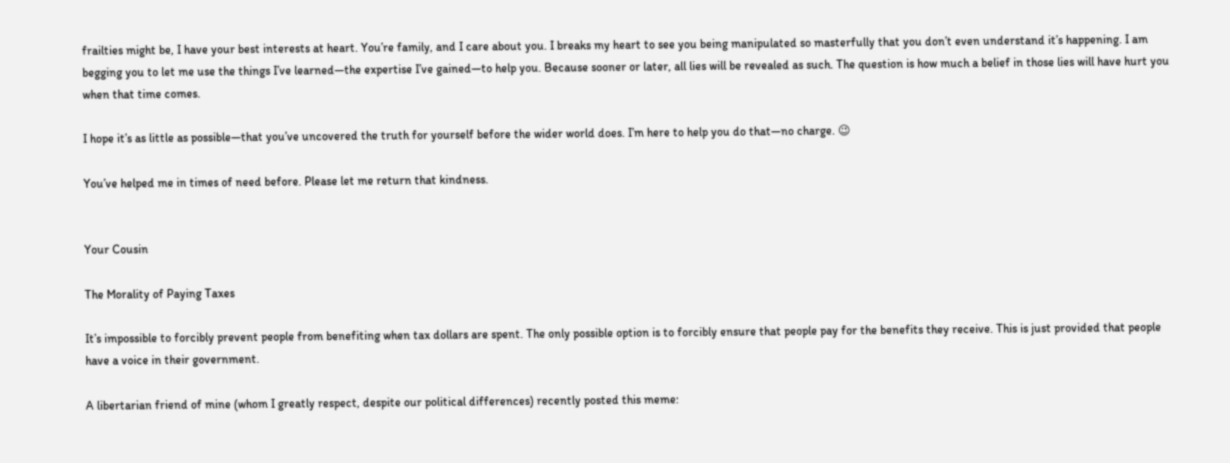frailties might be, I have your best interests at heart. You’re family, and I care about you. I breaks my heart to see you being manipulated so masterfully that you don’t even understand it’s happening. I am begging you to let me use the things I’ve learned—the expertise I’ve gained—to help you. Because sooner or later, all lies will be revealed as such. The question is how much a belief in those lies will have hurt you when that time comes.

I hope it’s as little as possible—that you’ve uncovered the truth for yourself before the wider world does. I’m here to help you do that—no charge. 😉

You’ve helped me in times of need before. Please let me return that kindness.


Your Cousin

The Morality of Paying Taxes

It’s impossible to forcibly prevent people from benefiting when tax dollars are spent. The only possible option is to forcibly ensure that people pay for the benefits they receive. This is just provided that people have a voice in their government.

A libertarian friend of mine (whom I greatly respect, despite our political differences) recently posted this meme: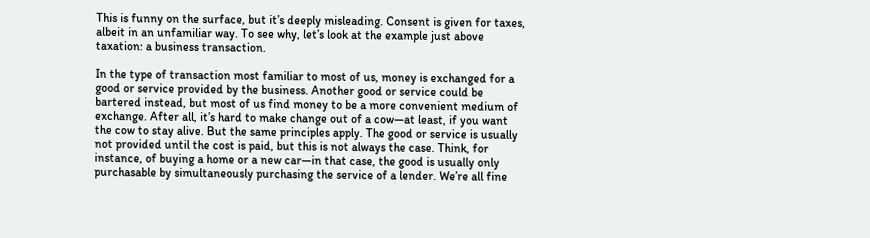This is funny on the surface, but it’s deeply misleading. Consent is given for taxes, albeit in an unfamiliar way. To see why, let’s look at the example just above taxation: a business transaction.

In the type of transaction most familiar to most of us, money is exchanged for a good or service provided by the business. Another good or service could be bartered instead, but most of us find money to be a more convenient medium of exchange. After all, it’s hard to make change out of a cow—at least, if you want the cow to stay alive. But the same principles apply. The good or service is usually not provided until the cost is paid, but this is not always the case. Think, for instance, of buying a home or a new car—in that case, the good is usually only purchasable by simultaneously purchasing the service of a lender. We’re all fine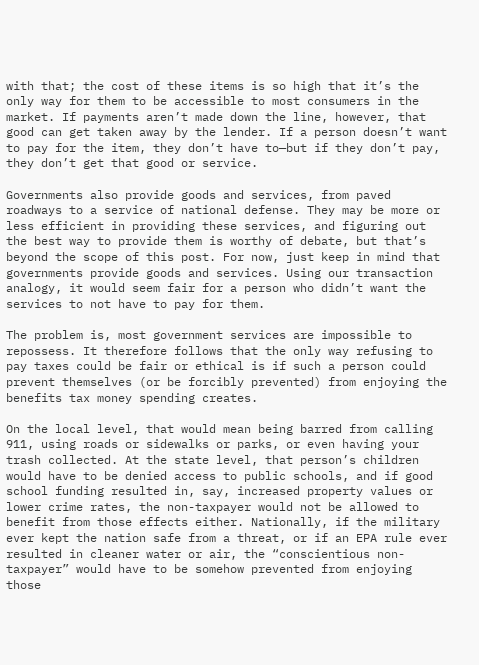with that; the cost of these items is so high that it’s the only way for them to be accessible to most consumers in the market. If payments aren’t made down the line, however, that good can get taken away by the lender. If a person doesn’t want to pay for the item, they don’t have to—but if they don’t pay, they don’t get that good or service.

Governments also provide goods and services, from paved roadways to a service of national defense. They may be more or less efficient in providing these services, and figuring out the best way to provide them is worthy of debate, but that’s beyond the scope of this post. For now, just keep in mind that governments provide goods and services. Using our transaction analogy, it would seem fair for a person who didn’t want the services to not have to pay for them.

The problem is, most government services are impossible to repossess. It therefore follows that the only way refusing to pay taxes could be fair or ethical is if such a person could prevent themselves (or be forcibly prevented) from enjoying the benefits tax money spending creates.

On the local level, that would mean being barred from calling 911, using roads or sidewalks or parks, or even having your trash collected. At the state level, that person’s children would have to be denied access to public schools, and if good school funding resulted in, say, increased property values or lower crime rates, the non-taxpayer would not be allowed to benefit from those effects either. Nationally, if the military ever kept the nation safe from a threat, or if an EPA rule ever resulted in cleaner water or air, the “conscientious non-taxpayer” would have to be somehow prevented from enjoying those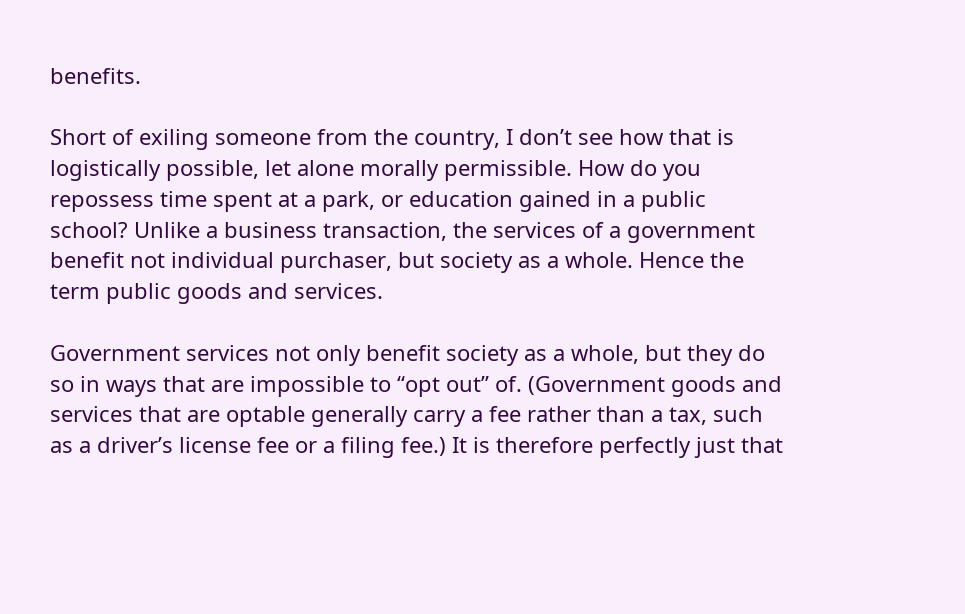benefits.

Short of exiling someone from the country, I don’t see how that is logistically possible, let alone morally permissible. How do you repossess time spent at a park, or education gained in a public school? Unlike a business transaction, the services of a government benefit not individual purchaser, but society as a whole. Hence the term public goods and services.

Government services not only benefit society as a whole, but they do so in ways that are impossible to “opt out” of. (Government goods and services that are optable generally carry a fee rather than a tax, such as a driver’s license fee or a filing fee.) It is therefore perfectly just that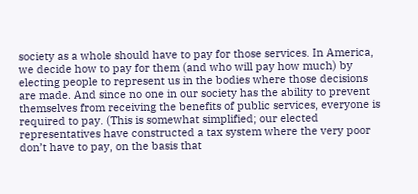society as a whole should have to pay for those services. In America, we decide how to pay for them (and who will pay how much) by electing people to represent us in the bodies where those decisions are made. And since no one in our society has the ability to prevent themselves from receiving the benefits of public services, everyone is required to pay. (This is somewhat simplified; our elected representatives have constructed a tax system where the very poor don’t have to pay, on the basis that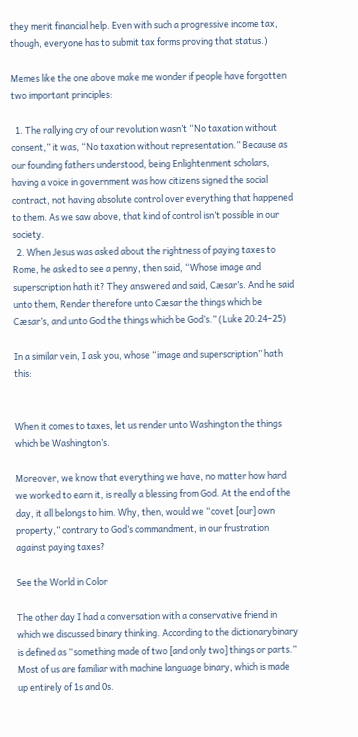they merit financial help. Even with such a progressive income tax, though, everyone has to submit tax forms proving that status.)

Memes like the one above make me wonder if people have forgotten two important principles:

  1. The rallying cry of our revolution wasn’t “No taxation without consent,” it was, “No taxation without representation.” Because as our founding fathers understood, being Enlightenment scholars, having a voice in government was how citizens signed the social contract, not having absolute control over everything that happened to them. As we saw above, that kind of control isn’t possible in our society.
  2. When Jesus was asked about the rightness of paying taxes to Rome, he asked to see a penny, then said, “Whose image and superscription hath it? They answered and said, Cæsar’s. And he said unto them, Render therefore unto Cæsar the things which be Cæsar’s, and unto God the things which be God’s.” (Luke 20:24–25)

In a similar vein, I ask you, whose “image and superscription” hath this:


When it comes to taxes, let us render unto Washington the things which be Washington’s.

Moreover, we know that everything we have, no matter how hard we worked to earn it, is really a blessing from God. At the end of the day, it all belongs to him. Why, then, would we “covet [our] own property,” contrary to God’s commandment, in our frustration against paying taxes?

See the World in Color

The other day I had a conversation with a conservative friend in which we discussed binary thinking. According to the dictionarybinary is defined as “something made of two [and only two] things or parts.” Most of us are familiar with machine language binary, which is made up entirely of 1s and 0s.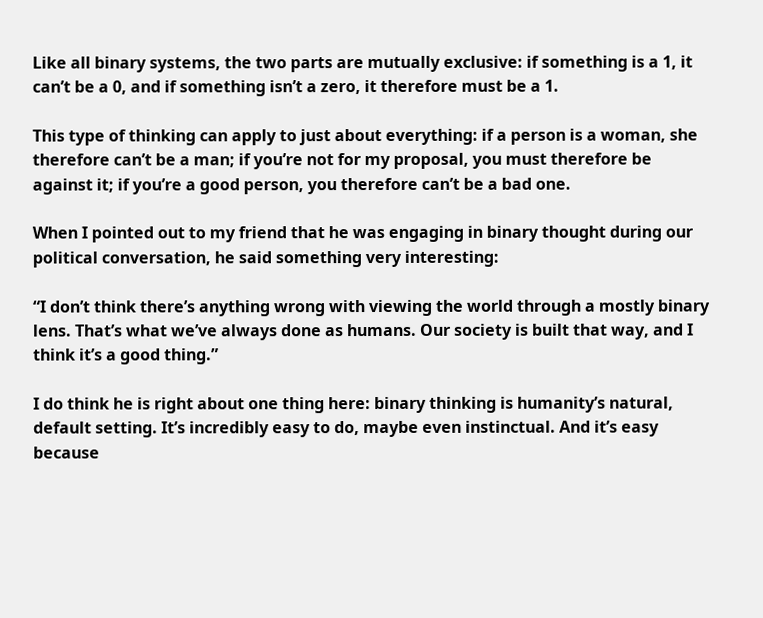Like all binary systems, the two parts are mutually exclusive: if something is a 1, it can’t be a 0, and if something isn’t a zero, it therefore must be a 1.

This type of thinking can apply to just about everything: if a person is a woman, she therefore can’t be a man; if you’re not for my proposal, you must therefore be against it; if you’re a good person, you therefore can’t be a bad one.

When I pointed out to my friend that he was engaging in binary thought during our political conversation, he said something very interesting:

“I don’t think there’s anything wrong with viewing the world through a mostly binary lens. That’s what we’ve always done as humans. Our society is built that way, and I think it’s a good thing.”

I do think he is right about one thing here: binary thinking is humanity’s natural, default setting. It’s incredibly easy to do, maybe even instinctual. And it’s easy because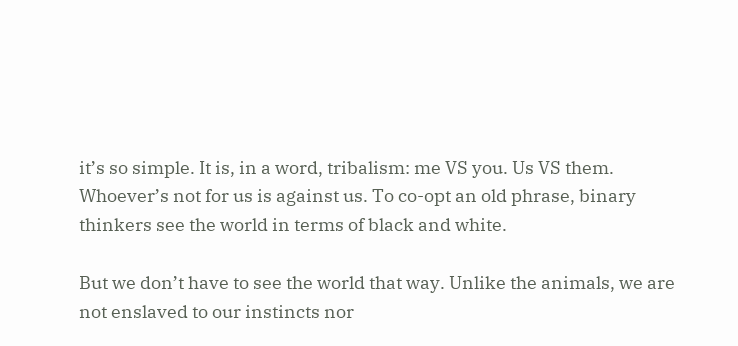it’s so simple. It is, in a word, tribalism: me VS you. Us VS them. Whoever’s not for us is against us. To co-opt an old phrase, binary thinkers see the world in terms of black and white.

But we don’t have to see the world that way. Unlike the animals, we are not enslaved to our instincts nor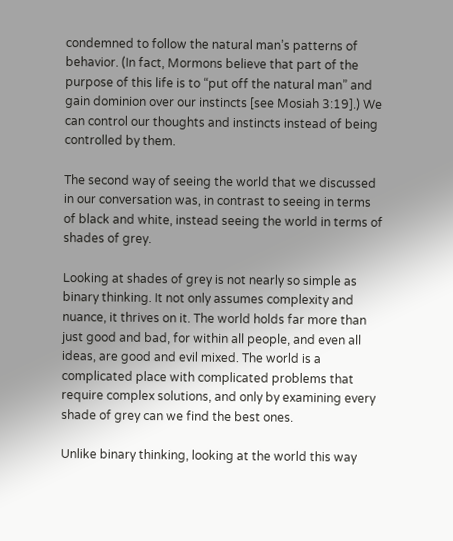condemned to follow the natural man’s patterns of behavior. (In fact, Mormons believe that part of the purpose of this life is to “put off the natural man” and gain dominion over our instincts [see Mosiah 3:19].) We can control our thoughts and instincts instead of being controlled by them.

The second way of seeing the world that we discussed in our conversation was, in contrast to seeing in terms of black and white, instead seeing the world in terms of shades of grey.

Looking at shades of grey is not nearly so simple as binary thinking. It not only assumes complexity and nuance, it thrives on it. The world holds far more than just good and bad, for within all people, and even all ideas, are good and evil mixed. The world is a complicated place with complicated problems that require complex solutions, and only by examining every shade of grey can we find the best ones.

Unlike binary thinking, looking at the world this way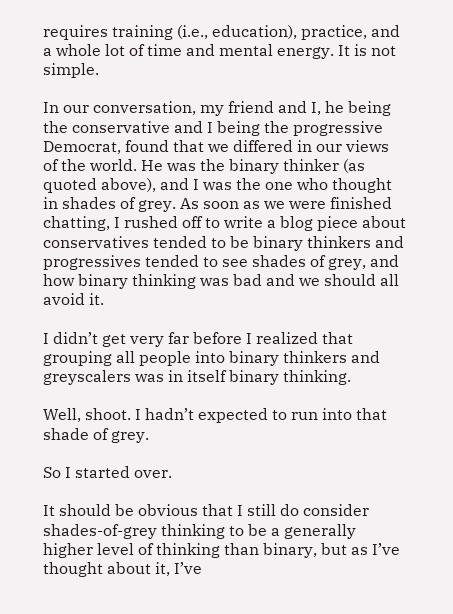requires training (i.e., education), practice, and a whole lot of time and mental energy. It is not simple.

In our conversation, my friend and I, he being the conservative and I being the progressive Democrat, found that we differed in our views of the world. He was the binary thinker (as quoted above), and I was the one who thought in shades of grey. As soon as we were finished chatting, I rushed off to write a blog piece about conservatives tended to be binary thinkers and progressives tended to see shades of grey, and how binary thinking was bad and we should all avoid it.

I didn’t get very far before I realized that grouping all people into binary thinkers and greyscalers was in itself binary thinking.

Well, shoot. I hadn’t expected to run into that shade of grey.

So I started over.

It should be obvious that I still do consider shades-of-grey thinking to be a generally higher level of thinking than binary, but as I’ve thought about it, I’ve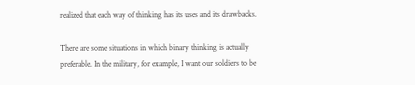realized that each way of thinking has its uses and its drawbacks.

There are some situations in which binary thinking is actually preferable. In the military, for example, I want our soldiers to be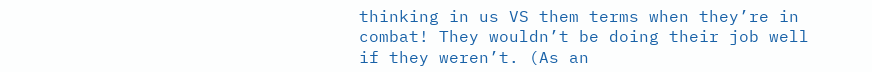thinking in us VS them terms when they’re in combat! They wouldn’t be doing their job well if they weren’t. (As an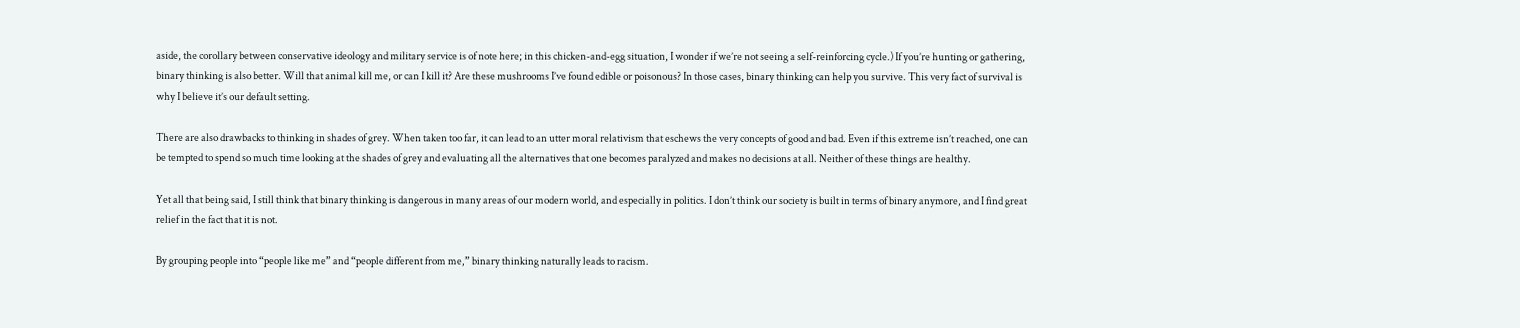aside, the corollary between conservative ideology and military service is of note here; in this chicken-and-egg situation, I wonder if we’re not seeing a self-reinforcing cycle.) If you’re hunting or gathering, binary thinking is also better. Will that animal kill me, or can I kill it? Are these mushrooms I’ve found edible or poisonous? In those cases, binary thinking can help you survive. This very fact of survival is why I believe it’s our default setting.

There are also drawbacks to thinking in shades of grey. When taken too far, it can lead to an utter moral relativism that eschews the very concepts of good and bad. Even if this extreme isn’t reached, one can be tempted to spend so much time looking at the shades of grey and evaluating all the alternatives that one becomes paralyzed and makes no decisions at all. Neither of these things are healthy.

Yet all that being said, I still think that binary thinking is dangerous in many areas of our modern world, and especially in politics. I don’t think our society is built in terms of binary anymore, and I find great relief in the fact that it is not.

By grouping people into “people like me” and “people different from me,” binary thinking naturally leads to racism.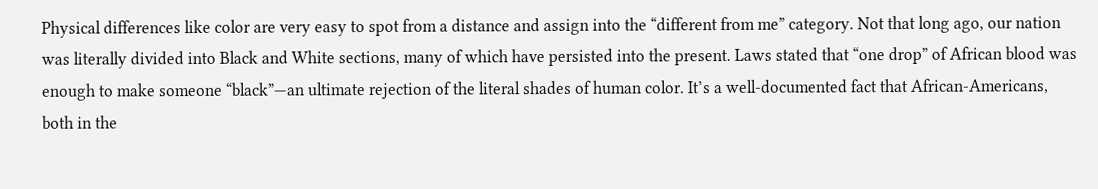Physical differences like color are very easy to spot from a distance and assign into the “different from me” category. Not that long ago, our nation was literally divided into Black and White sections, many of which have persisted into the present. Laws stated that “one drop” of African blood was enough to make someone “black”—an ultimate rejection of the literal shades of human color. It’s a well-documented fact that African-Americans, both in the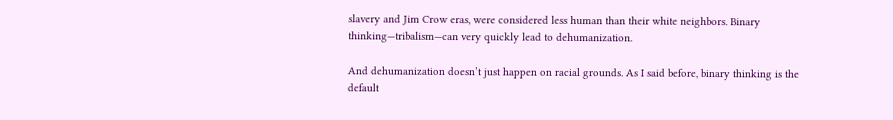slavery and Jim Crow eras, were considered less human than their white neighbors. Binary thinking—tribalism—can very quickly lead to dehumanization.

And dehumanization doesn’t just happen on racial grounds. As I said before, binary thinking is the default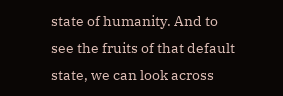state of humanity. And to see the fruits of that default state, we can look across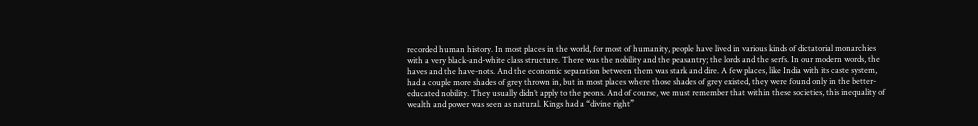recorded human history. In most places in the world, for most of humanity, people have lived in various kinds of dictatorial monarchies with a very black-and-white class structure. There was the nobility and the peasantry; the lords and the serfs. In our modern words, the haves and the have-nots. And the economic separation between them was stark and dire. A few places, like India with its caste system, had a couple more shades of grey thrown in, but in most places where those shades of grey existed, they were found only in the better-educated nobility. They usually didn’t apply to the peons. And of course, we must remember that within these societies, this inequality of wealth and power was seen as natural. Kings had a “divine right”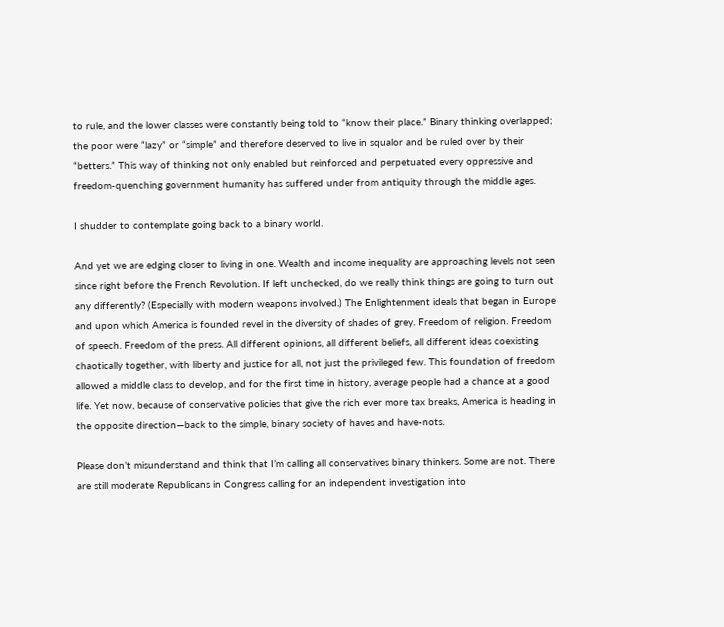to rule, and the lower classes were constantly being told to “know their place.” Binary thinking overlapped; the poor were “lazy” or “simple” and therefore deserved to live in squalor and be ruled over by their “betters.” This way of thinking not only enabled but reinforced and perpetuated every oppressive and freedom-quenching government humanity has suffered under from antiquity through the middle ages.

I shudder to contemplate going back to a binary world.

And yet we are edging closer to living in one. Wealth and income inequality are approaching levels not seen since right before the French Revolution. If left unchecked, do we really think things are going to turn out any differently? (Especially with modern weapons involved.) The Enlightenment ideals that began in Europe and upon which America is founded revel in the diversity of shades of grey. Freedom of religion. Freedom of speech. Freedom of the press. All different opinions, all different beliefs, all different ideas coexisting chaotically together, with liberty and justice for all, not just the privileged few. This foundation of freedom allowed a middle class to develop, and for the first time in history, average people had a chance at a good life. Yet now, because of conservative policies that give the rich ever more tax breaks, America is heading in the opposite direction—back to the simple, binary society of haves and have-nots.

Please don’t misunderstand and think that I’m calling all conservatives binary thinkers. Some are not. There are still moderate Republicans in Congress calling for an independent investigation into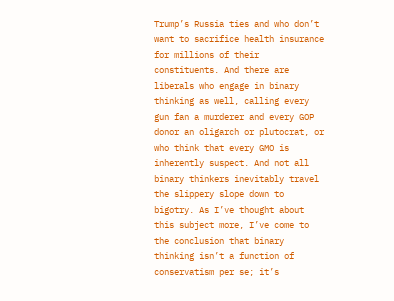Trump’s Russia ties and who don’t want to sacrifice health insurance for millions of their constituents. And there are liberals who engage in binary thinking as well, calling every gun fan a murderer and every GOP donor an oligarch or plutocrat, or who think that every GMO is inherently suspect. And not all binary thinkers inevitably travel the slippery slope down to bigotry. As I’ve thought about this subject more, I’ve come to the conclusion that binary thinking isn’t a function of conservatism per se; it’s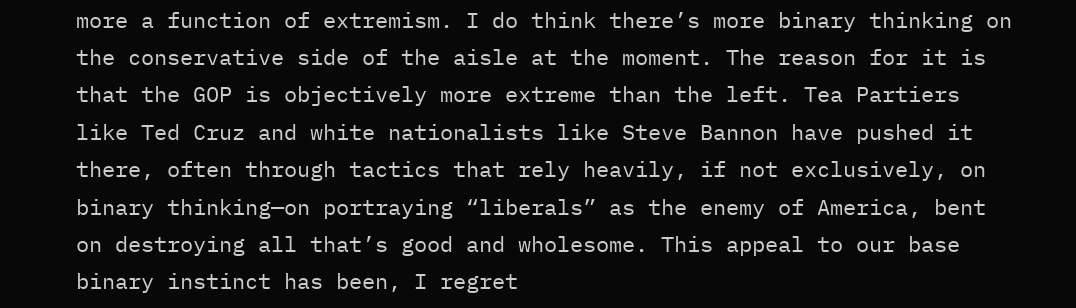more a function of extremism. I do think there’s more binary thinking on the conservative side of the aisle at the moment. The reason for it is that the GOP is objectively more extreme than the left. Tea Partiers like Ted Cruz and white nationalists like Steve Bannon have pushed it there, often through tactics that rely heavily, if not exclusively, on binary thinking—on portraying “liberals” as the enemy of America, bent on destroying all that’s good and wholesome. This appeal to our base binary instinct has been, I regret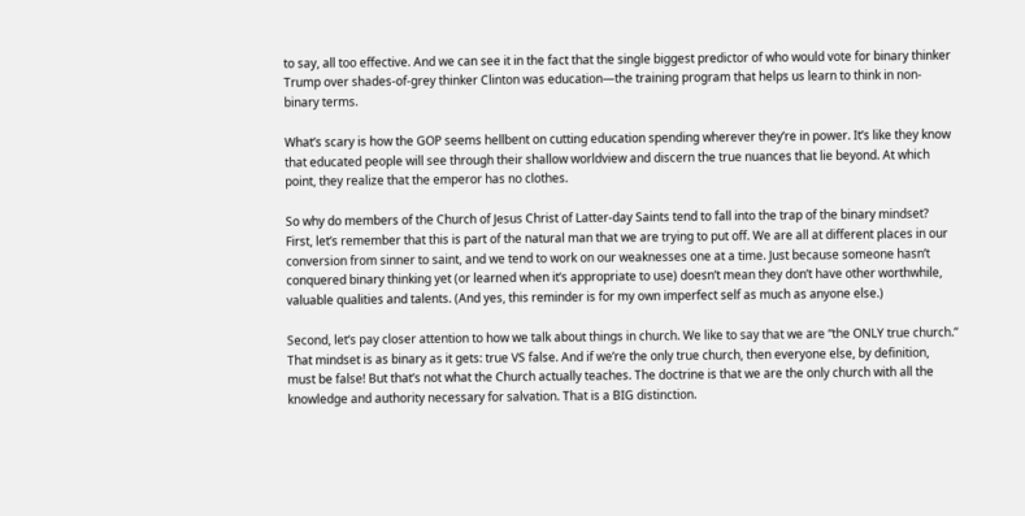to say, all too effective. And we can see it in the fact that the single biggest predictor of who would vote for binary thinker Trump over shades-of-grey thinker Clinton was education—the training program that helps us learn to think in non-binary terms.

What’s scary is how the GOP seems hellbent on cutting education spending wherever they’re in power. It’s like they know that educated people will see through their shallow worldview and discern the true nuances that lie beyond. At which point, they realize that the emperor has no clothes.

So why do members of the Church of Jesus Christ of Latter-day Saints tend to fall into the trap of the binary mindset? First, let’s remember that this is part of the natural man that we are trying to put off. We are all at different places in our conversion from sinner to saint, and we tend to work on our weaknesses one at a time. Just because someone hasn’t conquered binary thinking yet (or learned when it’s appropriate to use) doesn’t mean they don’t have other worthwhile, valuable qualities and talents. (And yes, this reminder is for my own imperfect self as much as anyone else.)

Second, let’s pay closer attention to how we talk about things in church. We like to say that we are “the ONLY true church.” That mindset is as binary as it gets: true VS false. And if we’re the only true church, then everyone else, by definition, must be false! But that’s not what the Church actually teaches. The doctrine is that we are the only church with all the knowledge and authority necessary for salvation. That is a BIG distinction.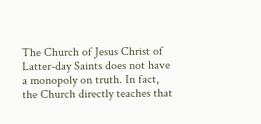The Church of Jesus Christ of Latter-day Saints does not have a monopoly on truth. In fact, the Church directly teaches that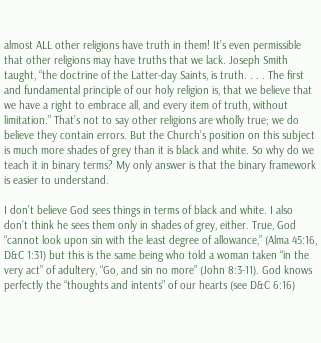almost ALL other religions have truth in them! It’s even permissible that other religions may have truths that we lack. Joseph Smith taught, “the doctrine of the Latter-day Saints, is truth. . . . The first and fundamental principle of our holy religion is, that we believe that we have a right to embrace all, and every item of truth, without limitation.” That’s not to say other religions are wholly true; we do believe they contain errors. But the Church’s position on this subject is much more shades of grey than it is black and white. So why do we teach it in binary terms? My only answer is that the binary framework is easier to understand.

I don’t believe God sees things in terms of black and white. I also don’t think he sees them only in shades of grey, either. True, God “cannot look upon sin with the least degree of allowance,” (Alma 45:16, D&C 1:31) but this is the same being who told a woman taken “in the very act” of adultery, “Go, and sin no more” (John 8:3-11). God knows perfectly the “thoughts and intents” of our hearts (see D&C 6:16)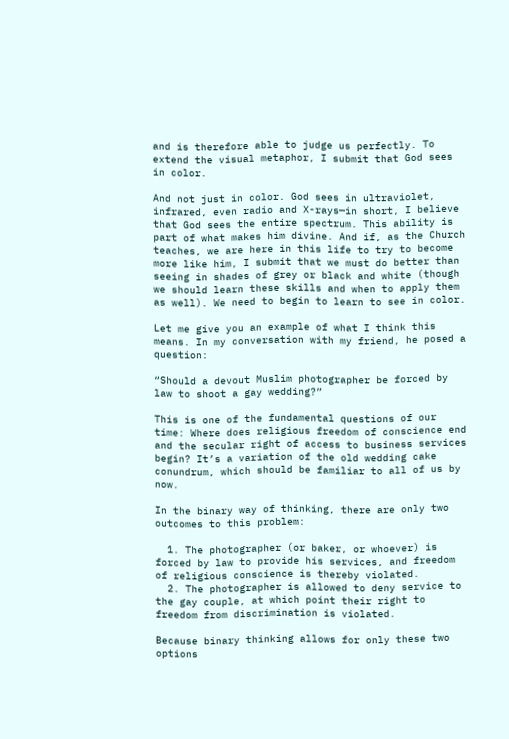and is therefore able to judge us perfectly. To extend the visual metaphor, I submit that God sees in color.

And not just in color. God sees in ultraviolet, infrared, even radio and X-rays—in short, I believe that God sees the entire spectrum. This ability is part of what makes him divine. And if, as the Church teaches, we are here in this life to try to become more like him, I submit that we must do better than seeing in shades of grey or black and white (though we should learn these skills and when to apply them as well). We need to begin to learn to see in color.

Let me give you an example of what I think this means. In my conversation with my friend, he posed a question:

“Should a devout Muslim photographer be forced by law to shoot a gay wedding?”

This is one of the fundamental questions of our time: Where does religious freedom of conscience end and the secular right of access to business services begin? It’s a variation of the old wedding cake conundrum, which should be familiar to all of us by now.

In the binary way of thinking, there are only two outcomes to this problem:

  1. The photographer (or baker, or whoever) is forced by law to provide his services, and freedom of religious conscience is thereby violated.
  2. The photographer is allowed to deny service to the gay couple, at which point their right to freedom from discrimination is violated.

Because binary thinking allows for only these two options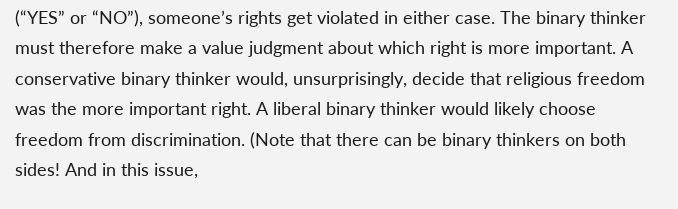(“YES” or “NO”), someone’s rights get violated in either case. The binary thinker must therefore make a value judgment about which right is more important. A conservative binary thinker would, unsurprisingly, decide that religious freedom was the more important right. A liberal binary thinker would likely choose freedom from discrimination. (Note that there can be binary thinkers on both sides! And in this issue,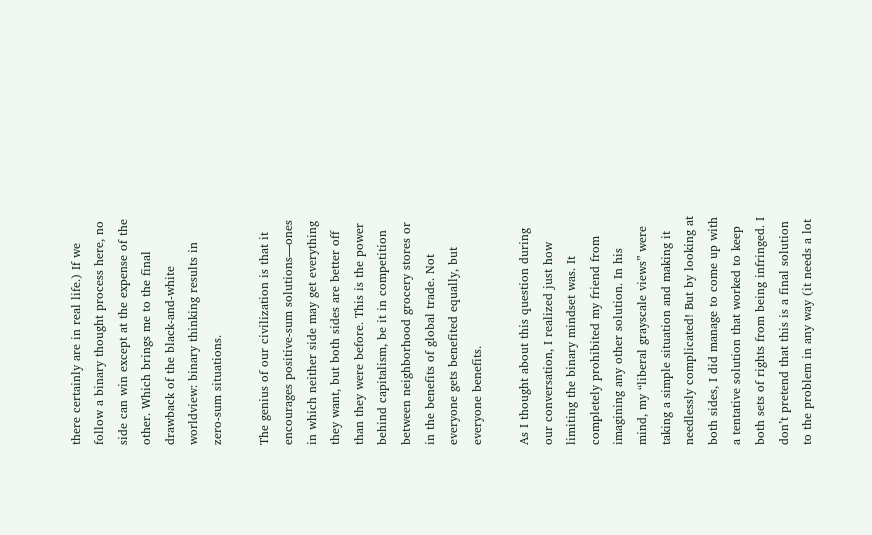there certainly are in real life.) If we follow a binary thought process here, no side can win except at the expense of the other. Which brings me to the final drawback of the black-and-white worldview: binary thinking results in zero-sum situations.

The genius of our civilization is that it encourages positive-sum solutions—ones in which neither side may get everything they want, but both sides are better off than they were before. This is the power behind capitalism, be it in competition between neighborhood grocery stores or in the benefits of global trade. Not everyone gets benefited equally, but everyone benefits.

As I thought about this question during our conversation, I realized just how limiting the binary mindset was. It completely prohibited my friend from imagining any other solution. In his mind, my “liberal grayscale views” were taking a simple situation and making it needlessly complicated! But by looking at both sides, I did manage to come up with a tentative solution that worked to keep both sets of rights from being infringed. I don’t pretend that this is a final solution to the problem in any way (it needs a lot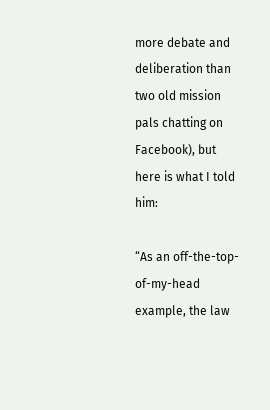more debate and deliberation than two old mission pals chatting on Facebook), but here is what I told him:

“As an off-the-top-of-my-head example, the law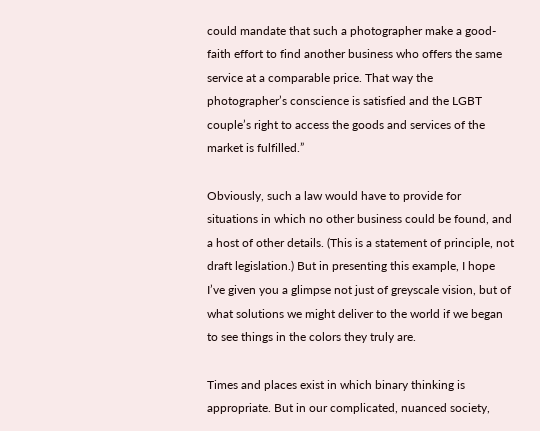could mandate that such a photographer make a good-faith effort to find another business who offers the same service at a comparable price. That way the photographer’s conscience is satisfied and the LGBT couple’s right to access the goods and services of the market is fulfilled.”

Obviously, such a law would have to provide for situations in which no other business could be found, and a host of other details. (This is a statement of principle, not draft legislation.) But in presenting this example, I hope I’ve given you a glimpse not just of greyscale vision, but of what solutions we might deliver to the world if we began to see things in the colors they truly are.

Times and places exist in which binary thinking is appropriate. But in our complicated, nuanced society,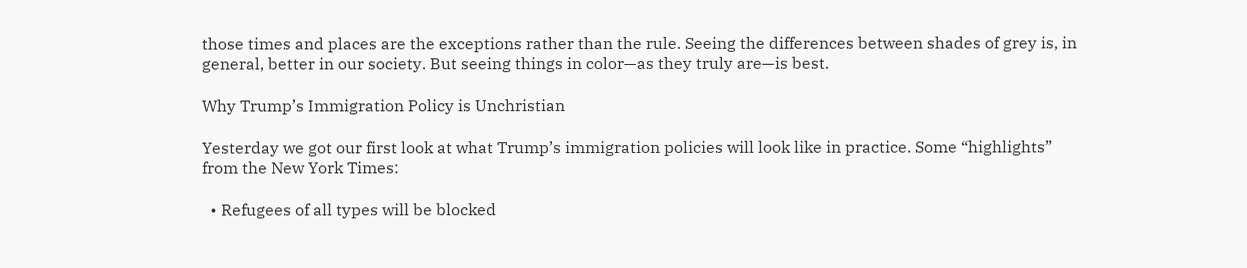those times and places are the exceptions rather than the rule. Seeing the differences between shades of grey is, in general, better in our society. But seeing things in color—as they truly are—is best.

Why Trump’s Immigration Policy is Unchristian

Yesterday we got our first look at what Trump’s immigration policies will look like in practice. Some “highlights” from the New York Times:

  • Refugees of all types will be blocked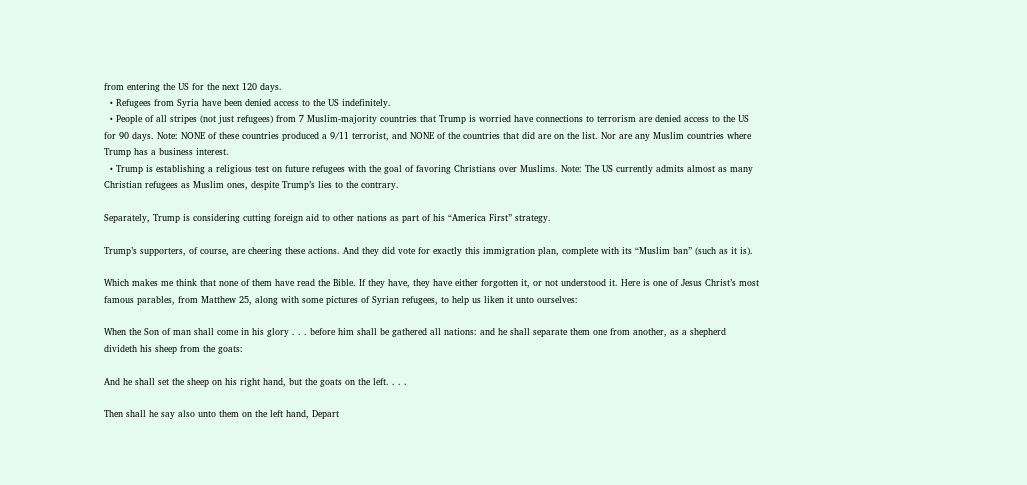from entering the US for the next 120 days.
  • Refugees from Syria have been denied access to the US indefinitely.
  • People of all stripes (not just refugees) from 7 Muslim-majority countries that Trump is worried have connections to terrorism are denied access to the US for 90 days. Note: NONE of these countries produced a 9/11 terrorist, and NONE of the countries that did are on the list. Nor are any Muslim countries where Trump has a business interest.
  • Trump is establishing a religious test on future refugees with the goal of favoring Christians over Muslims. Note: The US currently admits almost as many Christian refugees as Muslim ones, despite Trump’s lies to the contrary.

Separately, Trump is considering cutting foreign aid to other nations as part of his “America First” strategy.

Trump’s supporters, of course, are cheering these actions. And they did vote for exactly this immigration plan, complete with its “Muslim ban” (such as it is).

Which makes me think that none of them have read the Bible. If they have, they have either forgotten it, or not understood it. Here is one of Jesus Christ’s most famous parables, from Matthew 25, along with some pictures of Syrian refugees, to help us liken it unto ourselves:

When the Son of man shall come in his glory . . . before him shall be gathered all nations: and he shall separate them one from another, as a shepherd divideth his sheep from the goats:

And he shall set the sheep on his right hand, but the goats on the left. . . .

Then shall he say also unto them on the left hand, Depart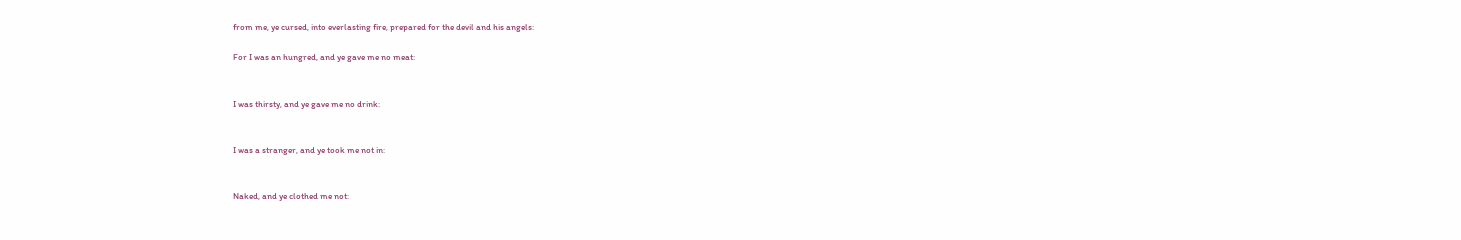from me, ye cursed, into everlasting fire, prepared for the devil and his angels:

For I was an hungred, and ye gave me no meat:


I was thirsty, and ye gave me no drink:


I was a stranger, and ye took me not in:


Naked, and ye clothed me not: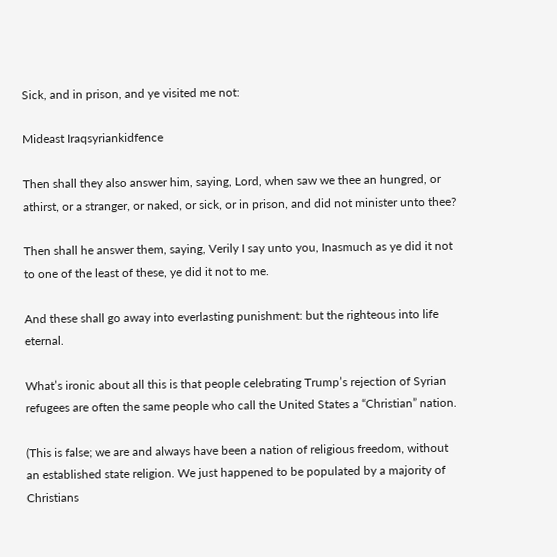Sick, and in prison, and ye visited me not:

Mideast Iraqsyriankidfence

Then shall they also answer him, saying, Lord, when saw we thee an hungred, or athirst, or a stranger, or naked, or sick, or in prison, and did not minister unto thee?

Then shall he answer them, saying, Verily I say unto you, Inasmuch as ye did it not to one of the least of these, ye did it not to me.

And these shall go away into everlasting punishment: but the righteous into life eternal.

What’s ironic about all this is that people celebrating Trump’s rejection of Syrian refugees are often the same people who call the United States a “Christian” nation.

(This is false; we are and always have been a nation of religious freedom, without an established state religion. We just happened to be populated by a majority of Christians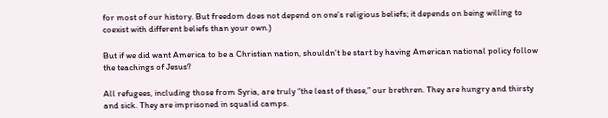for most of our history. But freedom does not depend on one’s religious beliefs; it depends on being willing to coexist with different beliefs than your own.)

But if we did want America to be a Christian nation, shouldn’t be start by having American national policy follow the teachings of Jesus?

All refugees, including those from Syria, are truly “the least of these,” our brethren. They are hungry and thirsty and sick. They are imprisoned in squalid camps.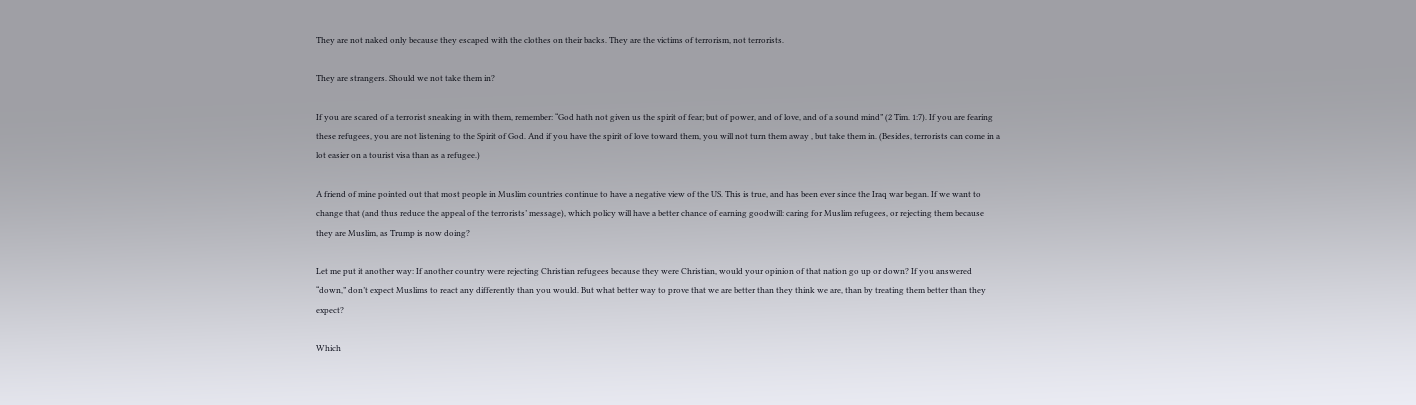They are not naked only because they escaped with the clothes on their backs. They are the victims of terrorism, not terrorists.

They are strangers. Should we not take them in?

If you are scared of a terrorist sneaking in with them, remember: “God hath not given us the spirit of fear; but of power, and of love, and of a sound mind” (2 Tim. 1:7). If you are fearing these refugees, you are not listening to the Spirit of God. And if you have the spirit of love toward them, you will not turn them away , but take them in. (Besides, terrorists can come in a lot easier on a tourist visa than as a refugee.)

A friend of mine pointed out that most people in Muslim countries continue to have a negative view of the US. This is true, and has been ever since the Iraq war began. If we want to change that (and thus reduce the appeal of the terrorists’ message), which policy will have a better chance of earning goodwill: caring for Muslim refugees, or rejecting them because they are Muslim, as Trump is now doing?

Let me put it another way: If another country were rejecting Christian refugees because they were Christian, would your opinion of that nation go up or down? If you answered “down,” don’t expect Muslims to react any differently than you would. But what better way to prove that we are better than they think we are, than by treating them better than they expect?

Which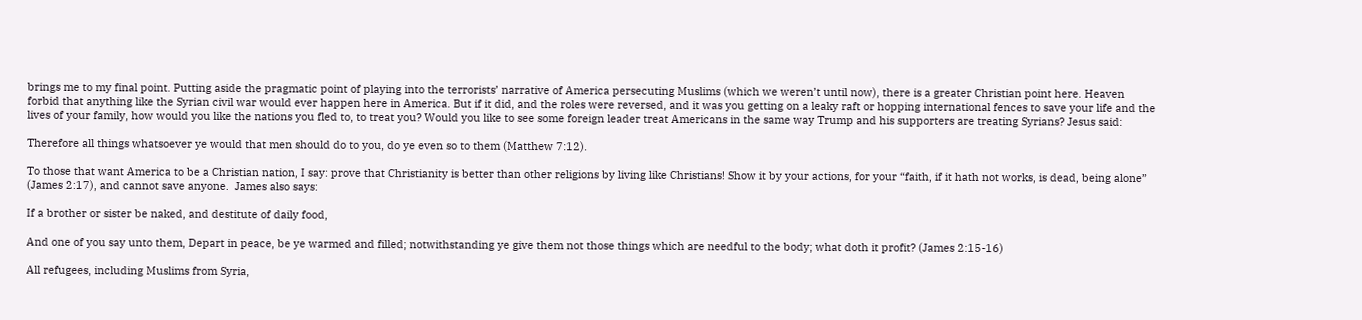brings me to my final point. Putting aside the pragmatic point of playing into the terrorists’ narrative of America persecuting Muslims (which we weren’t until now), there is a greater Christian point here. Heaven forbid that anything like the Syrian civil war would ever happen here in America. But if it did, and the roles were reversed, and it was you getting on a leaky raft or hopping international fences to save your life and the lives of your family, how would you like the nations you fled to, to treat you? Would you like to see some foreign leader treat Americans in the same way Trump and his supporters are treating Syrians? Jesus said:

Therefore all things whatsoever ye would that men should do to you, do ye even so to them (Matthew 7:12).

To those that want America to be a Christian nation, I say: prove that Christianity is better than other religions by living like Christians! Show it by your actions, for your “faith, if it hath not works, is dead, being alone” (James 2:17), and cannot save anyone.  James also says:

If a brother or sister be naked, and destitute of daily food,

And one of you say unto them, Depart in peace, be ye warmed and filled; notwithstanding ye give them not those things which are needful to the body; what doth it profit? (James 2:15-16)

All refugees, including Muslims from Syria,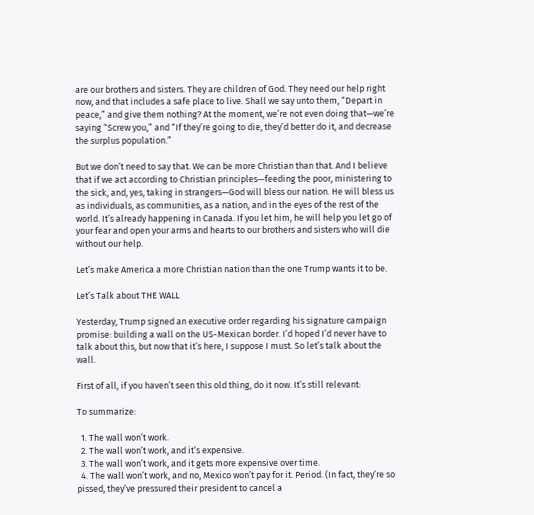are our brothers and sisters. They are children of God. They need our help right now, and that includes a safe place to live. Shall we say unto them, “Depart in peace,” and give them nothing? At the moment, we’re not even doing that—we’re saying “Screw you,” and “If they’re going to die, they’d better do it, and decrease the surplus population.”

But we don’t need to say that. We can be more Christian than that. And I believe that if we act according to Christian principles—feeding the poor, ministering to the sick, and, yes, taking in strangers—God will bless our nation. He will bless us as individuals, as communities, as a nation, and in the eyes of the rest of the world. It’s already happening in Canada. If you let him, he will help you let go of your fear and open your arms and hearts to our brothers and sisters who will die without our help.

Let’s make America a more Christian nation than the one Trump wants it to be.

Let’s Talk about THE WALL

Yesterday, Trump signed an executive order regarding his signature campaign promise: building a wall on the US-Mexican border. I’d hoped I’d never have to talk about this, but now that it’s here, I suppose I must. So let’s talk about the wall.

First of all, if you haven’t seen this old thing, do it now. It’s still relevant:

To summarize:

  1. The wall won’t work.
  2. The wall won’t work, and it’s expensive.
  3. The wall won’t work, and it gets more expensive over time.
  4. The wall won’t work, and no, Mexico won’t pay for it. Period. (In fact, they’re so pissed, they’ve pressured their president to cancel a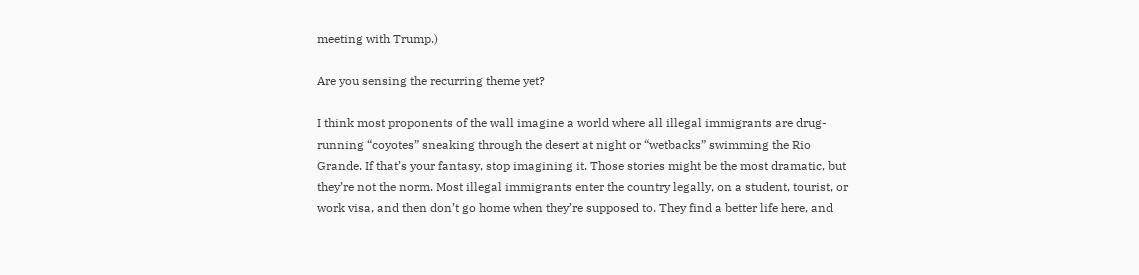meeting with Trump.)

Are you sensing the recurring theme yet?

I think most proponents of the wall imagine a world where all illegal immigrants are drug-running “coyotes” sneaking through the desert at night or “wetbacks” swimming the Rio Grande. If that’s your fantasy, stop imagining it. Those stories might be the most dramatic, but they’re not the norm. Most illegal immigrants enter the country legally, on a student, tourist, or work visa, and then don’t go home when they’re supposed to. They find a better life here, and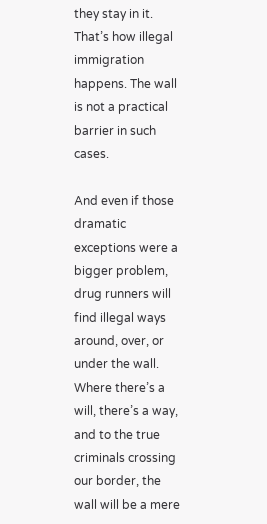they stay in it. That’s how illegal immigration happens. The wall is not a practical barrier in such cases.

And even if those dramatic exceptions were a bigger problem, drug runners will find illegal ways around, over, or under the wall. Where there’s a will, there’s a way, and to the true criminals crossing our border, the wall will be a mere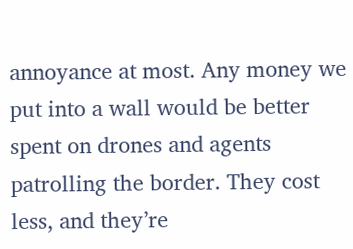annoyance at most. Any money we put into a wall would be better spent on drones and agents patrolling the border. They cost less, and they’re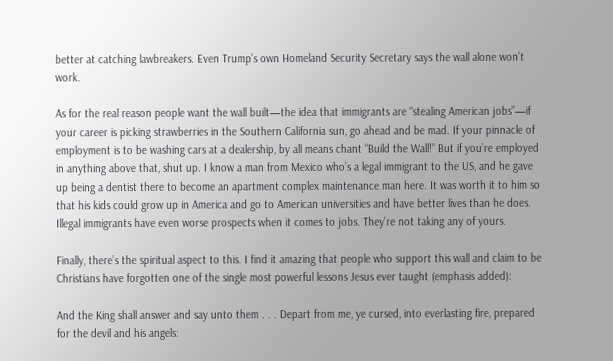better at catching lawbreakers. Even Trump’s own Homeland Security Secretary says the wall alone won’t work.

As for the real reason people want the wall built—the idea that immigrants are “stealing American jobs”—if your career is picking strawberries in the Southern California sun, go ahead and be mad. If your pinnacle of employment is to be washing cars at a dealership, by all means chant “Build the Wall!” But if you’re employed in anything above that, shut up. I know a man from Mexico who’s a legal immigrant to the US, and he gave up being a dentist there to become an apartment complex maintenance man here. It was worth it to him so that his kids could grow up in America and go to American universities and have better lives than he does. Illegal immigrants have even worse prospects when it comes to jobs. They’re not taking any of yours.

Finally, there’s the spiritual aspect to this. I find it amazing that people who support this wall and claim to be Christians have forgotten one of the single most powerful lessons Jesus ever taught (emphasis added):

And the King shall answer and say unto them . . . Depart from me, ye cursed, into everlasting fire, prepared for the devil and his angels: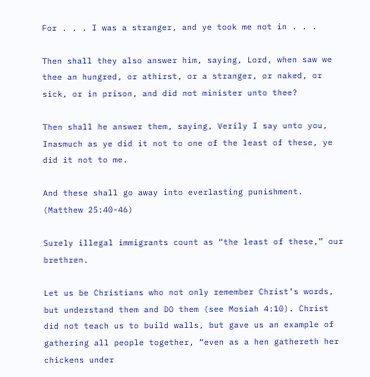For . . . I was a stranger, and ye took me not in . . .

Then shall they also answer him, saying, Lord, when saw we thee an hungred, or athirst, or a stranger, or naked, or sick, or in prison, and did not minister unto thee?

Then shall he answer them, saying, Verily I say unto you, Inasmuch as ye did it not to one of the least of these, ye did it not to me.

And these shall go away into everlasting punishment. (Matthew 25:40-46)

Surely illegal immigrants count as “the least of these,” our brethren.

Let us be Christians who not only remember Christ’s words, but understand them and DO them (see Mosiah 4:10). Christ did not teach us to build walls, but gave us an example of gathering all people together, “even as a hen gathereth her chickens under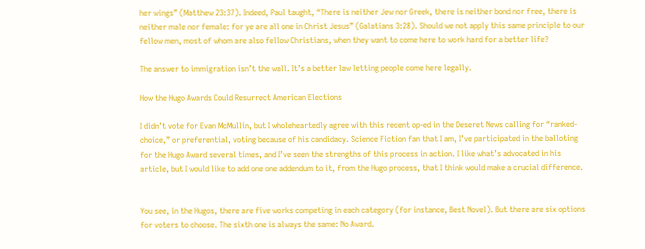her wings” (Matthew 23:37). Indeed, Paul taught, “There is neither Jew nor Greek, there is neither bond nor free, there is neither male nor female: for ye are all one in Christ Jesus” (Galatians 3:28). Should we not apply this same principle to our fellow men, most of whom are also fellow Christians, when they want to come here to work hard for a better life?

The answer to immigration isn’t the wall. It’s a better law letting people come here legally.

How the Hugo Awards Could Resurrect American Elections

I didn’t vote for Evan McMullin, but I wholeheartedly agree with this recent op-ed in the Deseret News calling for “ranked-choice,” or preferential, voting because of his candidacy. Science Fiction fan that I am, I’ve participated in the balloting for the Hugo Award several times, and I’ve seen the strengths of this process in action. I like what’s advocated in his article, but I would like to add one one addendum to it, from the Hugo process, that I think would make a crucial difference.


You see, in the Hugos, there are five works competing in each category (for instance, Best Novel). But there are six options for voters to choose. The sixth one is always the same: No Award.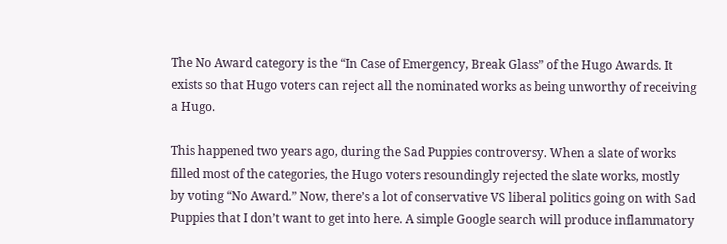The No Award category is the “In Case of Emergency, Break Glass” of the Hugo Awards. It exists so that Hugo voters can reject all the nominated works as being unworthy of receiving a Hugo.

This happened two years ago, during the Sad Puppies controversy. When a slate of works filled most of the categories, the Hugo voters resoundingly rejected the slate works, mostly by voting “No Award.” Now, there’s a lot of conservative VS liberal politics going on with Sad Puppies that I don’t want to get into here. A simple Google search will produce inflammatory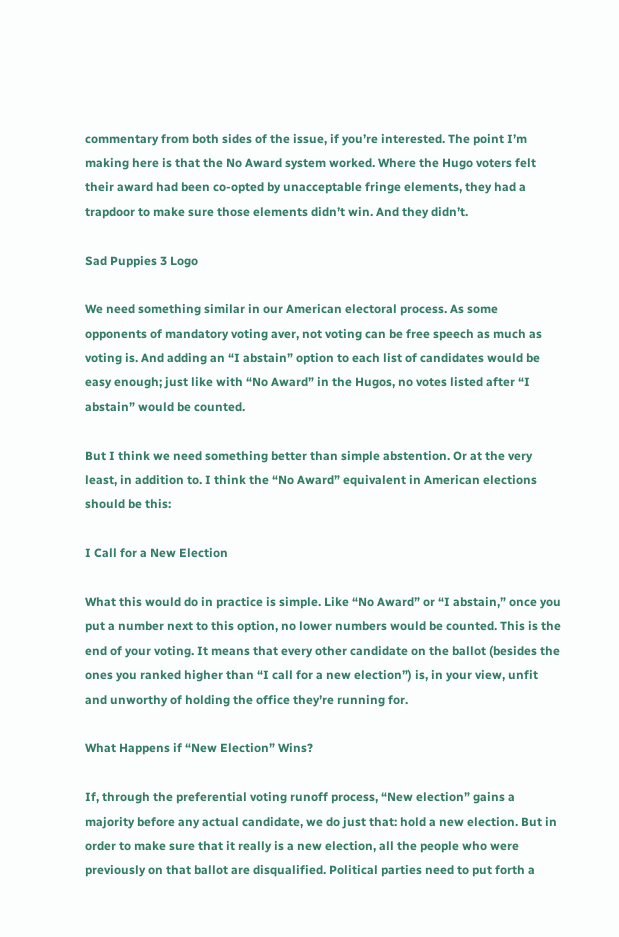commentary from both sides of the issue, if you’re interested. The point I’m making here is that the No Award system worked. Where the Hugo voters felt their award had been co-opted by unacceptable fringe elements, they had a trapdoor to make sure those elements didn’t win. And they didn’t.

Sad Puppies 3 Logo

We need something similar in our American electoral process. As some opponents of mandatory voting aver, not voting can be free speech as much as voting is. And adding an “I abstain” option to each list of candidates would be easy enough; just like with “No Award” in the Hugos, no votes listed after “I abstain” would be counted.

But I think we need something better than simple abstention. Or at the very least, in addition to. I think the “No Award” equivalent in American elections should be this:

I Call for a New Election

What this would do in practice is simple. Like “No Award” or “I abstain,” once you put a number next to this option, no lower numbers would be counted. This is the end of your voting. It means that every other candidate on the ballot (besides the ones you ranked higher than “I call for a new election”) is, in your view, unfit and unworthy of holding the office they’re running for.

What Happens if “New Election” Wins?

If, through the preferential voting runoff process, “New election” gains a majority before any actual candidate, we do just that: hold a new election. But in order to make sure that it really is a new election, all the people who were previously on that ballot are disqualified. Political parties need to put forth a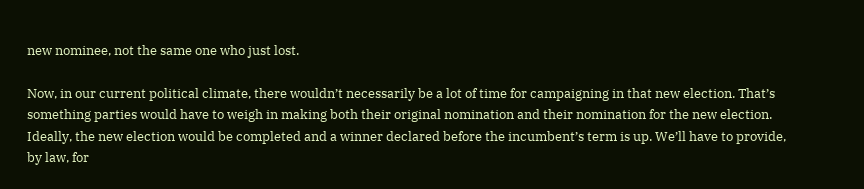new nominee, not the same one who just lost.

Now, in our current political climate, there wouldn’t necessarily be a lot of time for campaigning in that new election. That’s something parties would have to weigh in making both their original nomination and their nomination for the new election. Ideally, the new election would be completed and a winner declared before the incumbent’s term is up. We’ll have to provide, by law, for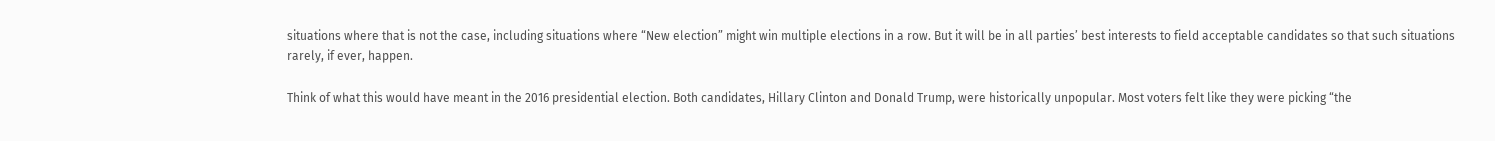situations where that is not the case, including situations where “New election” might win multiple elections in a row. But it will be in all parties’ best interests to field acceptable candidates so that such situations rarely, if ever, happen.

Think of what this would have meant in the 2016 presidential election. Both candidates, Hillary Clinton and Donald Trump, were historically unpopular. Most voters felt like they were picking “the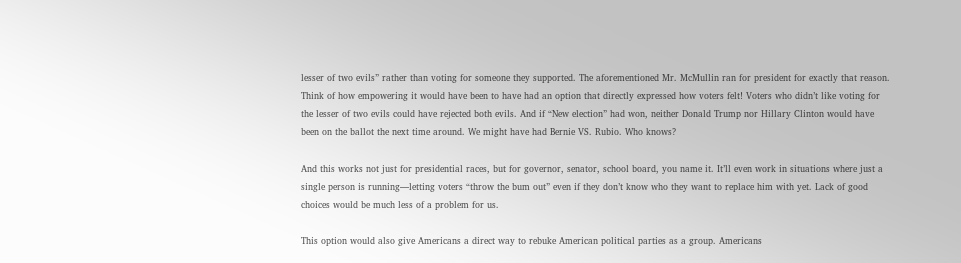lesser of two evils” rather than voting for someone they supported. The aforementioned Mr. McMullin ran for president for exactly that reason. Think of how empowering it would have been to have had an option that directly expressed how voters felt! Voters who didn’t like voting for the lesser of two evils could have rejected both evils. And if “New election” had won, neither Donald Trump nor Hillary Clinton would have been on the ballot the next time around. We might have had Bernie VS. Rubio. Who knows?

And this works not just for presidential races, but for governor, senator, school board, you name it. It’ll even work in situations where just a single person is running—letting voters “throw the bum out” even if they don’t know who they want to replace him with yet. Lack of good choices would be much less of a problem for us.

This option would also give Americans a direct way to rebuke American political parties as a group. Americans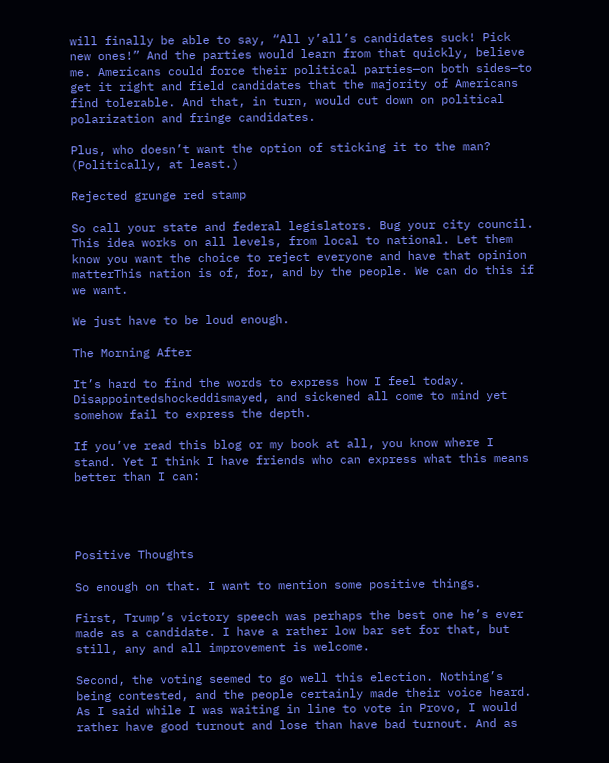will finally be able to say, “All y’all’s candidates suck! Pick new ones!” And the parties would learn from that quickly, believe me. Americans could force their political parties—on both sides—to get it right and field candidates that the majority of Americans find tolerable. And that, in turn, would cut down on political polarization and fringe candidates.

Plus, who doesn’t want the option of sticking it to the man? (Politically, at least.)

Rejected grunge red stamp

So call your state and federal legislators. Bug your city council. This idea works on all levels, from local to national. Let them know you want the choice to reject everyone and have that opinion matterThis nation is of, for, and by the people. We can do this if we want.

We just have to be loud enough.

The Morning After

It’s hard to find the words to express how I feel today. Disappointedshockeddismayed, and sickened all come to mind yet somehow fail to express the depth.

If you’ve read this blog or my book at all, you know where I stand. Yet I think I have friends who can express what this means better than I can:




Positive Thoughts

So enough on that. I want to mention some positive things.

First, Trump’s victory speech was perhaps the best one he’s ever made as a candidate. I have a rather low bar set for that, but still, any and all improvement is welcome.

Second, the voting seemed to go well this election. Nothing’s being contested, and the people certainly made their voice heard. As I said while I was waiting in line to vote in Provo, I would rather have good turnout and lose than have bad turnout. And as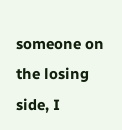someone on the losing side, I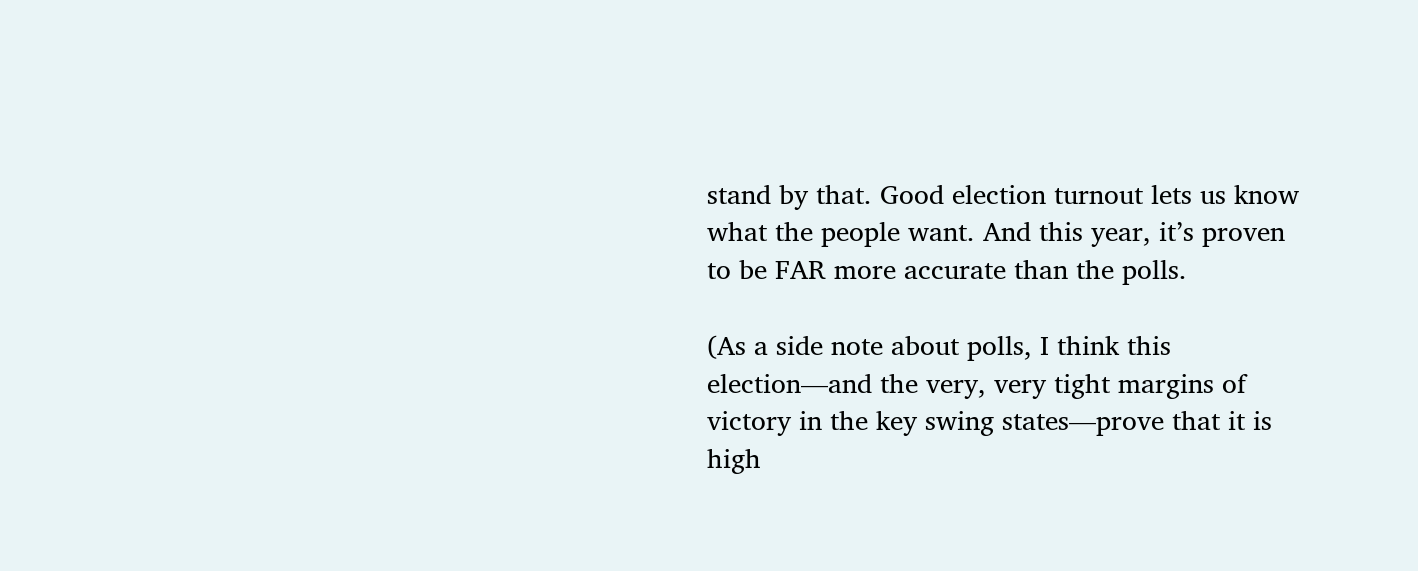stand by that. Good election turnout lets us know what the people want. And this year, it’s proven to be FAR more accurate than the polls.

(As a side note about polls, I think this election—and the very, very tight margins of victory in the key swing states—prove that it is high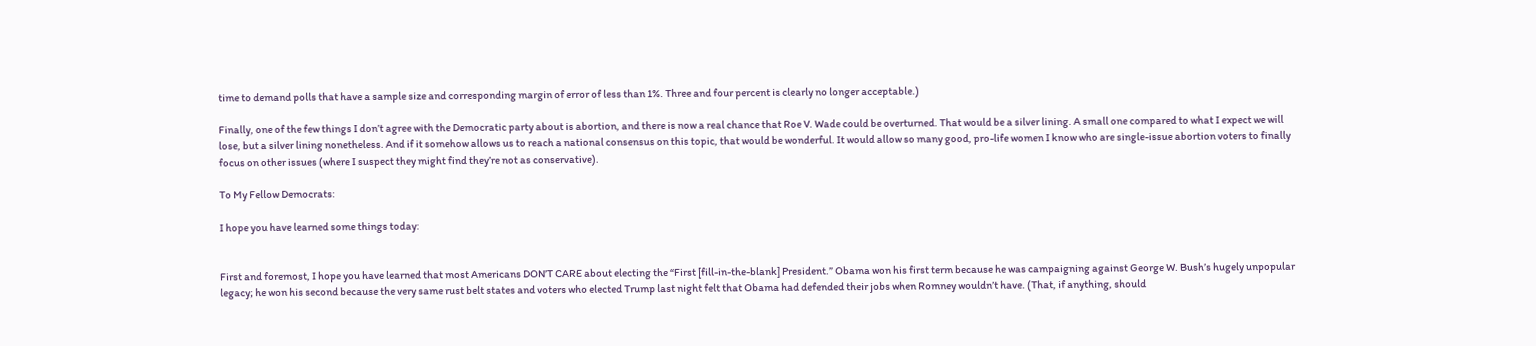time to demand polls that have a sample size and corresponding margin of error of less than 1%. Three and four percent is clearly no longer acceptable.)

Finally, one of the few things I don’t agree with the Democratic party about is abortion, and there is now a real chance that Roe V. Wade could be overturned. That would be a silver lining. A small one compared to what I expect we will lose, but a silver lining nonetheless. And if it somehow allows us to reach a national consensus on this topic, that would be wonderful. It would allow so many good, pro-life women I know who are single-issue abortion voters to finally focus on other issues (where I suspect they might find they’re not as conservative).

To My Fellow Democrats:

I hope you have learned some things today:


First and foremost, I hope you have learned that most Americans DON’T CARE about electing the “First [fill-in-the-blank] President.” Obama won his first term because he was campaigning against George W. Bush’s hugely unpopular legacy; he won his second because the very same rust belt states and voters who elected Trump last night felt that Obama had defended their jobs when Romney wouldn’t have. (That, if anything, should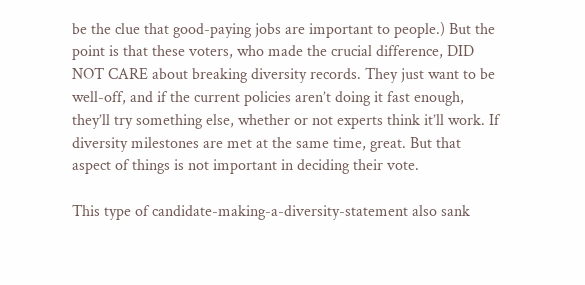be the clue that good-paying jobs are important to people.) But the point is that these voters, who made the crucial difference, DID NOT CARE about breaking diversity records. They just want to be well-off, and if the current policies aren’t doing it fast enough, they’ll try something else, whether or not experts think it’ll work. If diversity milestones are met at the same time, great. But that aspect of things is not important in deciding their vote.

This type of candidate-making-a-diversity-statement also sank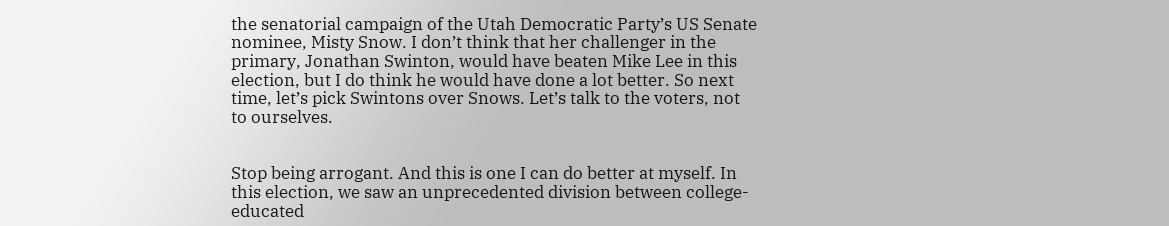the senatorial campaign of the Utah Democratic Party’s US Senate nominee, Misty Snow. I don’t think that her challenger in the primary, Jonathan Swinton, would have beaten Mike Lee in this election, but I do think he would have done a lot better. So next time, let’s pick Swintons over Snows. Let’s talk to the voters, not to ourselves.


Stop being arrogant. And this is one I can do better at myself. In this election, we saw an unprecedented division between college-educated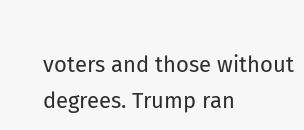voters and those without degrees. Trump ran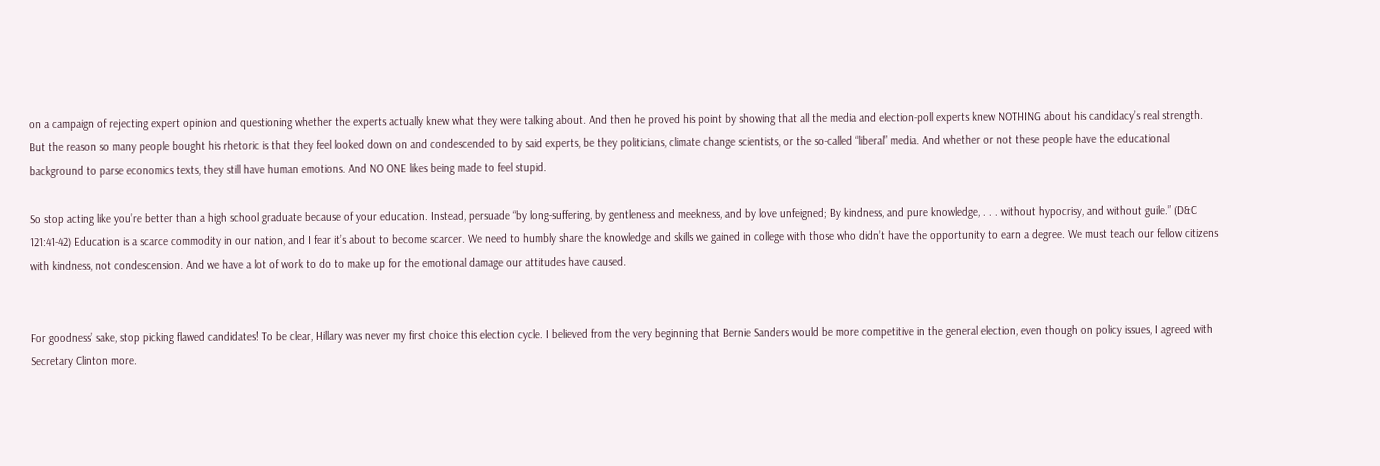on a campaign of rejecting expert opinion and questioning whether the experts actually knew what they were talking about. And then he proved his point by showing that all the media and election-poll experts knew NOTHING about his candidacy’s real strength. But the reason so many people bought his rhetoric is that they feel looked down on and condescended to by said experts, be they politicians, climate change scientists, or the so-called “liberal” media. And whether or not these people have the educational background to parse economics texts, they still have human emotions. And NO ONE likes being made to feel stupid.

So stop acting like you’re better than a high school graduate because of your education. Instead, persuade “by long-suffering, by gentleness and meekness, and by love unfeigned; By kindness, and pure knowledge, . . . without hypocrisy, and without guile.” (D&C 121:41-42) Education is a scarce commodity in our nation, and I fear it’s about to become scarcer. We need to humbly share the knowledge and skills we gained in college with those who didn’t have the opportunity to earn a degree. We must teach our fellow citizens with kindness, not condescension. And we have a lot of work to do to make up for the emotional damage our attitudes have caused.


For goodness’ sake, stop picking flawed candidates! To be clear, Hillary was never my first choice this election cycle. I believed from the very beginning that Bernie Sanders would be more competitive in the general election, even though on policy issues, I agreed with Secretary Clinton more.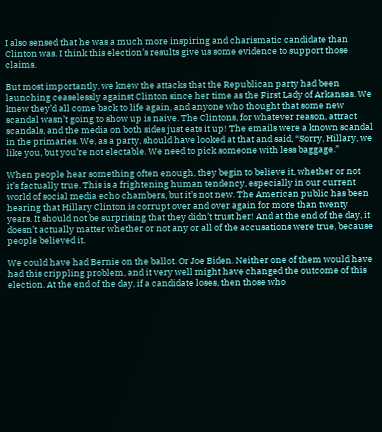I also sensed that he was a much more inspiring and charismatic candidate than Clinton was. I think this election’s results give us some evidence to support those claims.

But most importantly, we knew the attacks that the Republican party had been launching ceaselessly against Clinton since her time as the First Lady of Arkansas. We knew they’d all come back to life again, and anyone who thought that some new scandal wasn’t going to show up is naive. The Clintons, for whatever reason, attract scandals, and the media on both sides just eats it up! The emails were a known scandal in the primaries. We, as a party, should have looked at that and said, “Sorry, Hillary, we like you, but you’re not electable. We need to pick someone with less baggage.”

When people hear something often enough, they begin to believe it, whether or not it’s factually true. This is a frightening human tendency, especially in our current world of social media echo chambers, but it’s not new. The American public has been hearing that Hillary Clinton is corrupt over and over again for more than twenty years. It should not be surprising that they didn’t trust her! And at the end of the day, it doesn’t actually matter whether or not any or all of the accusations were true, because people believed it.

We could have had Bernie on the ballot. Or Joe Biden. Neither one of them would have had this crippling problem, and it very well might have changed the outcome of this election. At the end of the day, if a candidate loses, then those who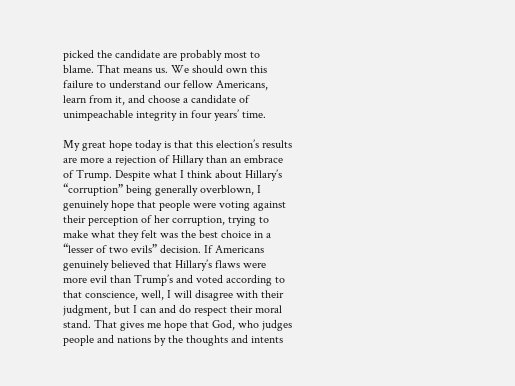picked the candidate are probably most to blame. That means us. We should own this failure to understand our fellow Americans, learn from it, and choose a candidate of unimpeachable integrity in four years’ time.

My great hope today is that this election’s results are more a rejection of Hillary than an embrace of Trump. Despite what I think about Hillary’s “corruption” being generally overblown, I genuinely hope that people were voting against their perception of her corruption, trying to make what they felt was the best choice in a “lesser of two evils” decision. If Americans genuinely believed that Hillary’s flaws were more evil than Trump’s and voted according to that conscience, well, I will disagree with their judgment, but I can and do respect their moral stand. That gives me hope that God, who judges people and nations by the thoughts and intents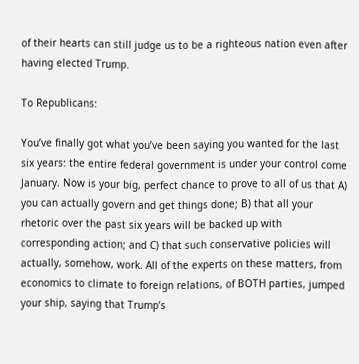of their hearts can still judge us to be a righteous nation even after having elected Trump.

To Republicans:

You’ve finally got what you’ve been saying you wanted for the last six years: the entire federal government is under your control come January. Now is your big, perfect chance to prove to all of us that A) you can actually govern and get things done; B) that all your rhetoric over the past six years will be backed up with corresponding action; and C) that such conservative policies will actually, somehow, work. All of the experts on these matters, from economics to climate to foreign relations, of BOTH parties, jumped your ship, saying that Trump’s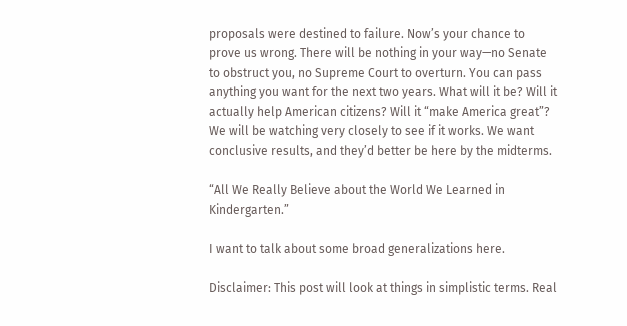proposals were destined to failure. Now’s your chance to prove us wrong. There will be nothing in your way—no Senate to obstruct you, no Supreme Court to overturn. You can pass anything you want for the next two years. What will it be? Will it actually help American citizens? Will it “make America great”? We will be watching very closely to see if it works. We want conclusive results, and they’d better be here by the midterms.

“All We Really Believe about the World We Learned in Kindergarten.”

I want to talk about some broad generalizations here.

Disclaimer: This post will look at things in simplistic terms. Real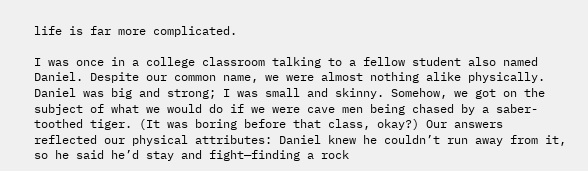life is far more complicated.

I was once in a college classroom talking to a fellow student also named Daniel. Despite our common name, we were almost nothing alike physically. Daniel was big and strong; I was small and skinny. Somehow, we got on the subject of what we would do if we were cave men being chased by a saber-toothed tiger. (It was boring before that class, okay?) Our answers reflected our physical attributes: Daniel knew he couldn’t run away from it, so he said he’d stay and fight—finding a rock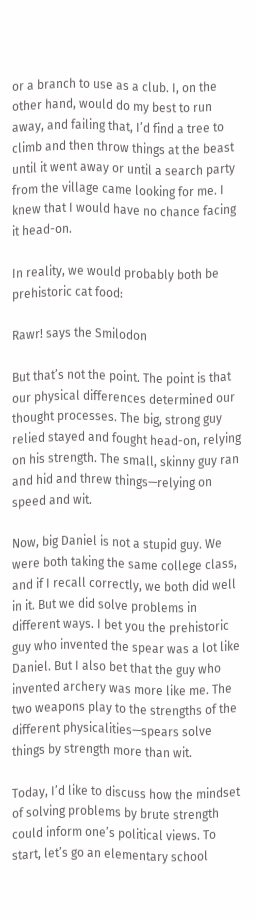or a branch to use as a club. I, on the other hand, would do my best to run away, and failing that, I’d find a tree to climb and then throw things at the beast until it went away or until a search party from the village came looking for me. I knew that I would have no chance facing it head-on.

In reality, we would probably both be prehistoric cat food:

Rawr! says the Smilodon

But that’s not the point. The point is that our physical differences determined our thought processes. The big, strong guy relied stayed and fought head-on, relying on his strength. The small, skinny guy ran and hid and threw things—relying on speed and wit.

Now, big Daniel is not a stupid guy. We were both taking the same college class, and if I recall correctly, we both did well in it. But we did solve problems in different ways. I bet you the prehistoric guy who invented the spear was a lot like Daniel. But I also bet that the guy who invented archery was more like me. The two weapons play to the strengths of the different physicalities—spears solve things by strength more than wit.

Today, I’d like to discuss how the mindset of solving problems by brute strength could inform one’s political views. To start, let’s go an elementary school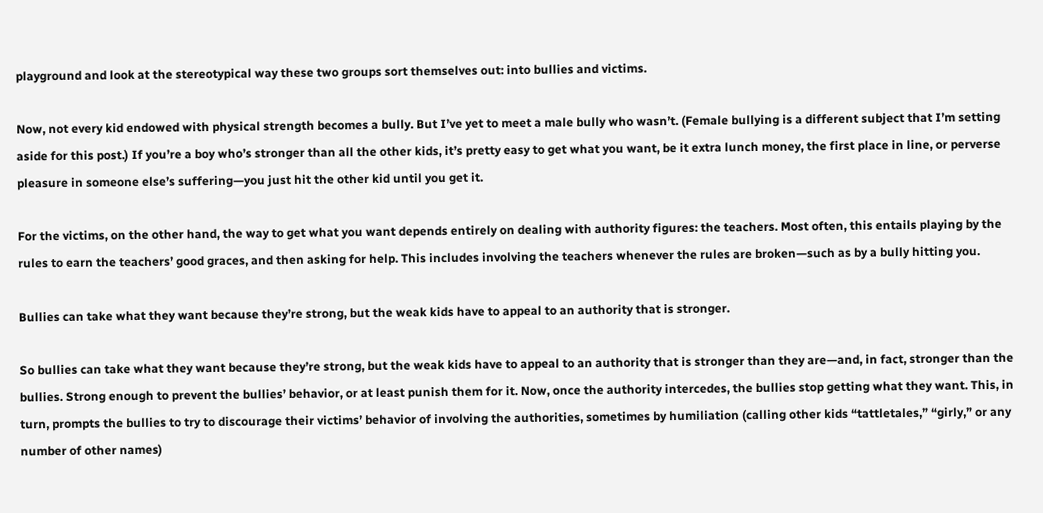playground and look at the stereotypical way these two groups sort themselves out: into bullies and victims.

Now, not every kid endowed with physical strength becomes a bully. But I’ve yet to meet a male bully who wasn’t. (Female bullying is a different subject that I’m setting aside for this post.) If you’re a boy who’s stronger than all the other kids, it’s pretty easy to get what you want, be it extra lunch money, the first place in line, or perverse pleasure in someone else’s suffering—you just hit the other kid until you get it.

For the victims, on the other hand, the way to get what you want depends entirely on dealing with authority figures: the teachers. Most often, this entails playing by the rules to earn the teachers’ good graces, and then asking for help. This includes involving the teachers whenever the rules are broken—such as by a bully hitting you.

Bullies can take what they want because they’re strong, but the weak kids have to appeal to an authority that is stronger.

So bullies can take what they want because they’re strong, but the weak kids have to appeal to an authority that is stronger than they are—and, in fact, stronger than the bullies. Strong enough to prevent the bullies’ behavior, or at least punish them for it. Now, once the authority intercedes, the bullies stop getting what they want. This, in turn, prompts the bullies to try to discourage their victims’ behavior of involving the authorities, sometimes by humiliation (calling other kids “tattletales,” “girly,” or any number of other names)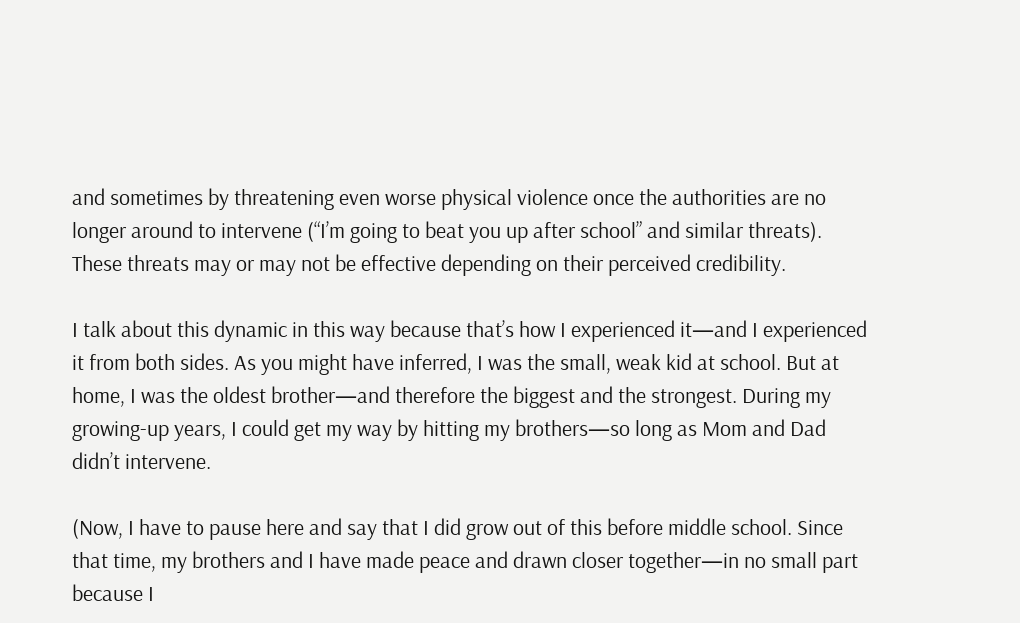and sometimes by threatening even worse physical violence once the authorities are no longer around to intervene (“I’m going to beat you up after school” and similar threats). These threats may or may not be effective depending on their perceived credibility.

I talk about this dynamic in this way because that’s how I experienced it—and I experienced it from both sides. As you might have inferred, I was the small, weak kid at school. But at home, I was the oldest brother—and therefore the biggest and the strongest. During my growing-up years, I could get my way by hitting my brothers—so long as Mom and Dad didn’t intervene.

(Now, I have to pause here and say that I did grow out of this before middle school. Since that time, my brothers and I have made peace and drawn closer together—in no small part because I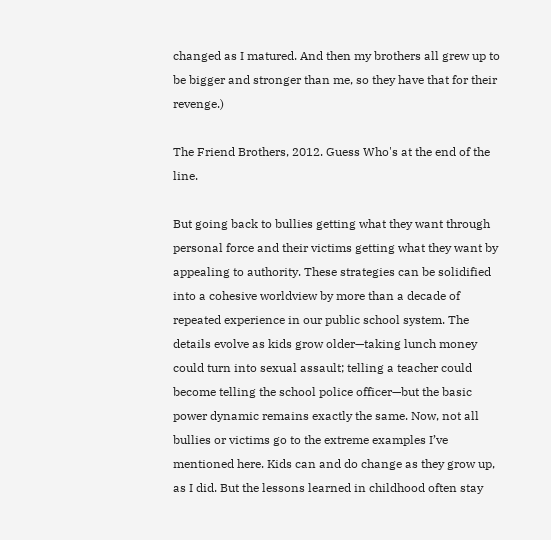changed as I matured. And then my brothers all grew up to be bigger and stronger than me, so they have that for their revenge.)

The Friend Brothers, 2012. Guess Who's at the end of the line.

But going back to bullies getting what they want through personal force and their victims getting what they want by appealing to authority. These strategies can be solidified into a cohesive worldview by more than a decade of repeated experience in our public school system. The details evolve as kids grow older—taking lunch money could turn into sexual assault; telling a teacher could become telling the school police officer—but the basic power dynamic remains exactly the same. Now, not all bullies or victims go to the extreme examples I’ve mentioned here. Kids can and do change as they grow up, as I did. But the lessons learned in childhood often stay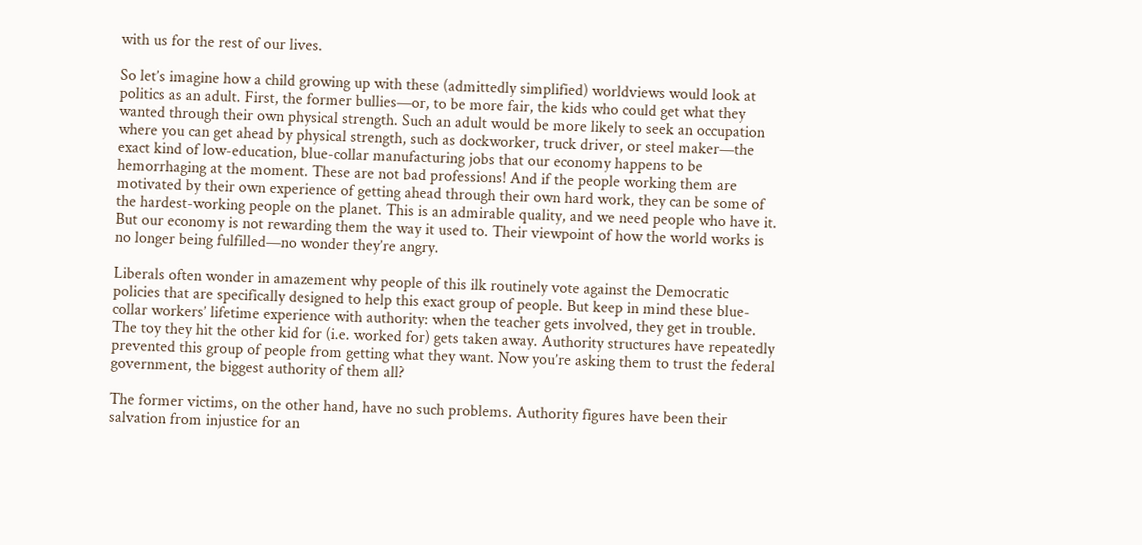with us for the rest of our lives.

So let’s imagine how a child growing up with these (admittedly simplified) worldviews would look at politics as an adult. First, the former bullies—or, to be more fair, the kids who could get what they wanted through their own physical strength. Such an adult would be more likely to seek an occupation where you can get ahead by physical strength, such as dockworker, truck driver, or steel maker—the exact kind of low-education, blue-collar manufacturing jobs that our economy happens to be hemorrhaging at the moment. These are not bad professions! And if the people working them are motivated by their own experience of getting ahead through their own hard work, they can be some of the hardest-working people on the planet. This is an admirable quality, and we need people who have it. But our economy is not rewarding them the way it used to. Their viewpoint of how the world works is no longer being fulfilled—no wonder they’re angry.

Liberals often wonder in amazement why people of this ilk routinely vote against the Democratic policies that are specifically designed to help this exact group of people. But keep in mind these blue-collar workers’ lifetime experience with authority: when the teacher gets involved, they get in trouble. The toy they hit the other kid for (i.e. worked for) gets taken away. Authority structures have repeatedly prevented this group of people from getting what they want. Now you’re asking them to trust the federal government, the biggest authority of them all?

The former victims, on the other hand, have no such problems. Authority figures have been their salvation from injustice for an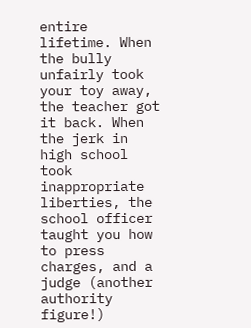entire lifetime. When the bully unfairly took your toy away, the teacher got it back. When the jerk in high school took inappropriate liberties, the school officer taught you how to press charges, and a judge (another authority figure!)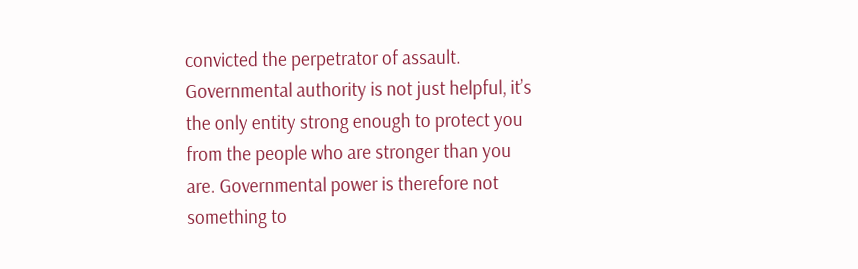convicted the perpetrator of assault. Governmental authority is not just helpful, it’s the only entity strong enough to protect you from the people who are stronger than you are. Governmental power is therefore not something to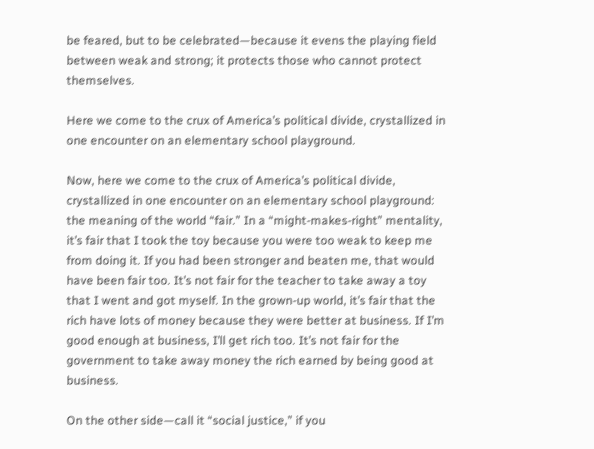be feared, but to be celebrated—because it evens the playing field between weak and strong; it protects those who cannot protect themselves.

Here we come to the crux of America’s political divide, crystallized in one encounter on an elementary school playground.

Now, here we come to the crux of America’s political divide, crystallized in one encounter on an elementary school playground: the meaning of the world “fair.” In a “might-makes-right” mentality, it’s fair that I took the toy because you were too weak to keep me from doing it. If you had been stronger and beaten me, that would have been fair too. It’s not fair for the teacher to take away a toy that I went and got myself. In the grown-up world, it’s fair that the rich have lots of money because they were better at business. If I’m good enough at business, I’ll get rich too. It’s not fair for the government to take away money the rich earned by being good at business.

On the other side—call it “social justice,” if you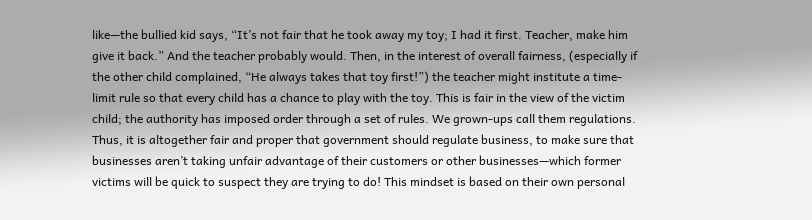like—the bullied kid says, “It’s not fair that he took away my toy; I had it first. Teacher, make him give it back.” And the teacher probably would. Then, in the interest of overall fairness, (especially if the other child complained, “He always takes that toy first!”) the teacher might institute a time-limit rule so that every child has a chance to play with the toy. This is fair in the view of the victim child; the authority has imposed order through a set of rules. We grown-ups call them regulations. Thus, it is altogether fair and proper that government should regulate business, to make sure that businesses aren’t taking unfair advantage of their customers or other businesses—which former victims will be quick to suspect they are trying to do! This mindset is based on their own personal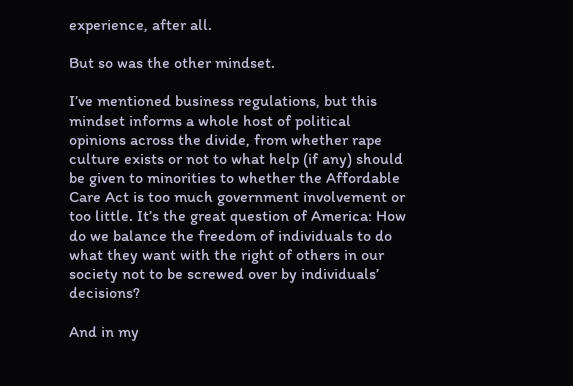experience, after all.

But so was the other mindset.

I’ve mentioned business regulations, but this mindset informs a whole host of political opinions across the divide, from whether rape culture exists or not to what help (if any) should be given to minorities to whether the Affordable Care Act is too much government involvement or too little. It’s the great question of America: How do we balance the freedom of individuals to do what they want with the right of others in our society not to be screwed over by individuals’ decisions?

And in my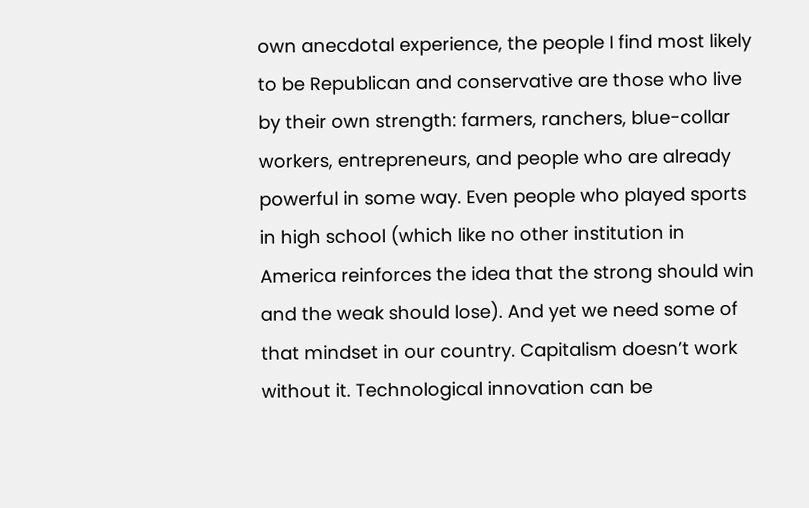own anecdotal experience, the people I find most likely to be Republican and conservative are those who live by their own strength: farmers, ranchers, blue-collar workers, entrepreneurs, and people who are already powerful in some way. Even people who played sports in high school (which like no other institution in America reinforces the idea that the strong should win and the weak should lose). And yet we need some of that mindset in our country. Capitalism doesn’t work without it. Technological innovation can be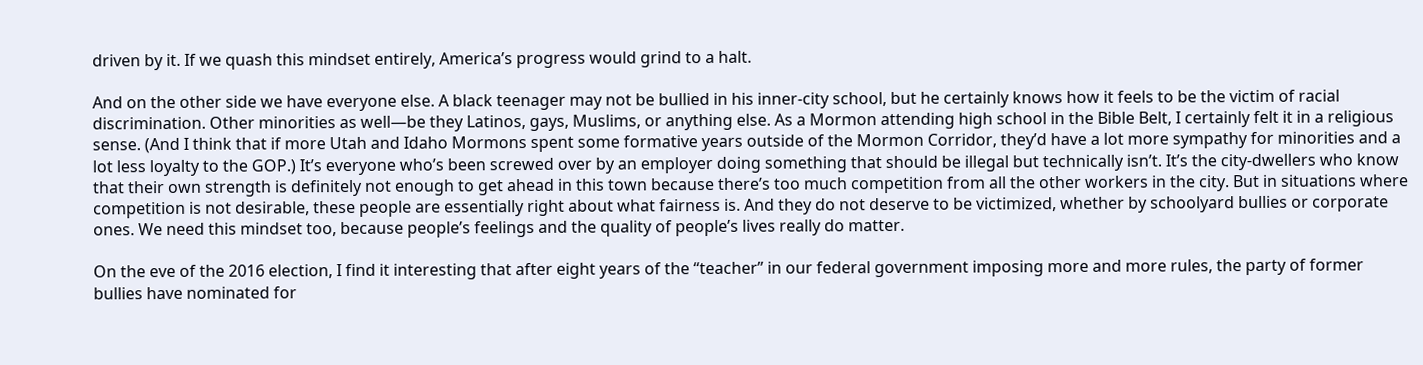driven by it. If we quash this mindset entirely, America’s progress would grind to a halt.

And on the other side we have everyone else. A black teenager may not be bullied in his inner-city school, but he certainly knows how it feels to be the victim of racial discrimination. Other minorities as well—be they Latinos, gays, Muslims, or anything else. As a Mormon attending high school in the Bible Belt, I certainly felt it in a religious sense. (And I think that if more Utah and Idaho Mormons spent some formative years outside of the Mormon Corridor, they’d have a lot more sympathy for minorities and a lot less loyalty to the GOP.) It’s everyone who’s been screwed over by an employer doing something that should be illegal but technically isn’t. It’s the city-dwellers who know that their own strength is definitely not enough to get ahead in this town because there’s too much competition from all the other workers in the city. But in situations where competition is not desirable, these people are essentially right about what fairness is. And they do not deserve to be victimized, whether by schoolyard bullies or corporate ones. We need this mindset too, because people’s feelings and the quality of people’s lives really do matter.

On the eve of the 2016 election, I find it interesting that after eight years of the “teacher” in our federal government imposing more and more rules, the party of former bullies have nominated for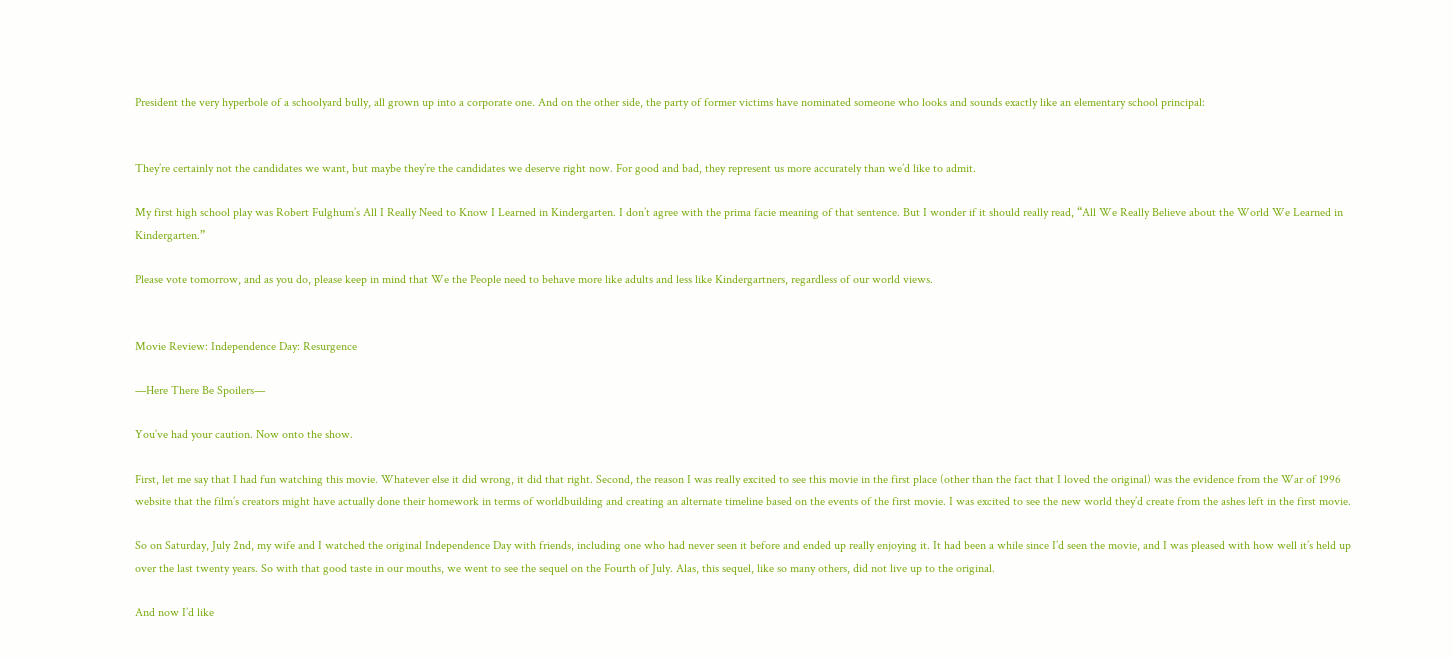President the very hyperbole of a schoolyard bully, all grown up into a corporate one. And on the other side, the party of former victims have nominated someone who looks and sounds exactly like an elementary school principal:


They’re certainly not the candidates we want, but maybe they’re the candidates we deserve right now. For good and bad, they represent us more accurately than we’d like to admit.

My first high school play was Robert Fulghum’s All I Really Need to Know I Learned in Kindergarten. I don’t agree with the prima facie meaning of that sentence. But I wonder if it should really read, “All We Really Believe about the World We Learned in Kindergarten.”

Please vote tomorrow, and as you do, please keep in mind that We the People need to behave more like adults and less like Kindergartners, regardless of our world views.


Movie Review: Independence Day: Resurgence

—Here There Be Spoilers—

You’ve had your caution. Now onto the show.

First, let me say that I had fun watching this movie. Whatever else it did wrong, it did that right. Second, the reason I was really excited to see this movie in the first place (other than the fact that I loved the original) was the evidence from the War of 1996 website that the film’s creators might have actually done their homework in terms of worldbuilding and creating an alternate timeline based on the events of the first movie. I was excited to see the new world they’d create from the ashes left in the first movie.

So on Saturday, July 2nd, my wife and I watched the original Independence Day with friends, including one who had never seen it before and ended up really enjoying it. It had been a while since I’d seen the movie, and I was pleased with how well it’s held up over the last twenty years. So with that good taste in our mouths, we went to see the sequel on the Fourth of July. Alas, this sequel, like so many others, did not live up to the original.

And now I’d like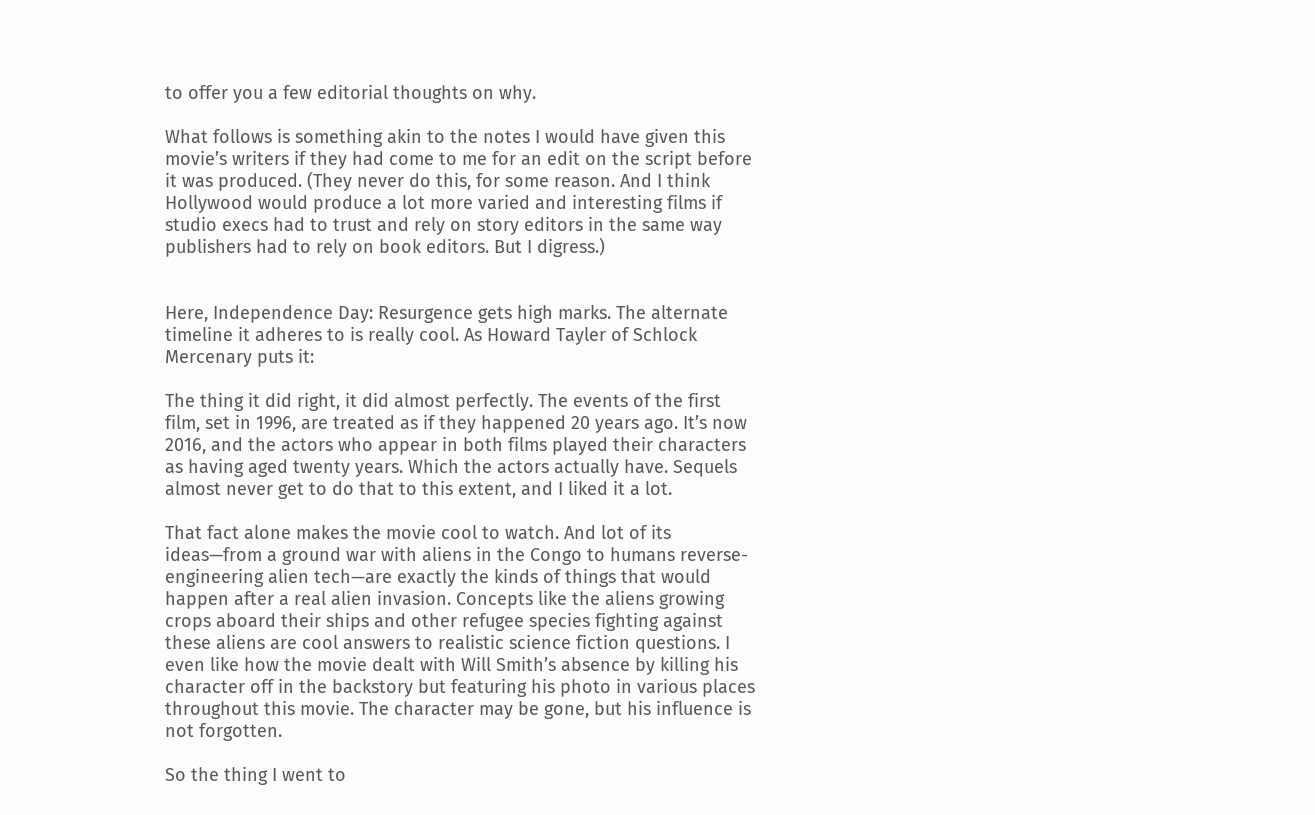to offer you a few editorial thoughts on why.

What follows is something akin to the notes I would have given this movie’s writers if they had come to me for an edit on the script before it was produced. (They never do this, for some reason. And I think Hollywood would produce a lot more varied and interesting films if studio execs had to trust and rely on story editors in the same way publishers had to rely on book editors. But I digress.)


Here, Independence Day: Resurgence gets high marks. The alternate timeline it adheres to is really cool. As Howard Tayler of Schlock Mercenary puts it:

The thing it did right, it did almost perfectly. The events of the first film, set in 1996, are treated as if they happened 20 years ago. It’s now 2016, and the actors who appear in both films played their characters as having aged twenty years. Which the actors actually have. Sequels almost never get to do that to this extent, and I liked it a lot.

That fact alone makes the movie cool to watch. And lot of its ideas—from a ground war with aliens in the Congo to humans reverse-engineering alien tech—are exactly the kinds of things that would happen after a real alien invasion. Concepts like the aliens growing crops aboard their ships and other refugee species fighting against these aliens are cool answers to realistic science fiction questions. I even like how the movie dealt with Will Smith’s absence by killing his character off in the backstory but featuring his photo in various places throughout this movie. The character may be gone, but his influence is not forgotten.

So the thing I went to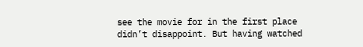see the movie for in the first place didn’t disappoint. But having watched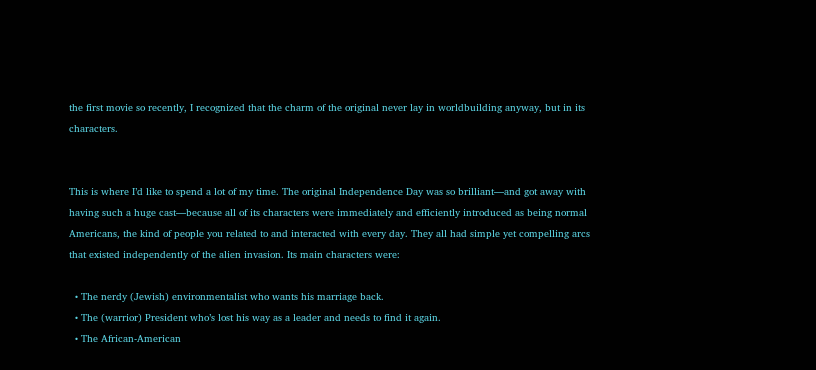the first movie so recently, I recognized that the charm of the original never lay in worldbuilding anyway, but in its characters.


This is where I’d like to spend a lot of my time. The original Independence Day was so brilliant—and got away with having such a huge cast—because all of its characters were immediately and efficiently introduced as being normal Americans, the kind of people you related to and interacted with every day. They all had simple yet compelling arcs that existed independently of the alien invasion. Its main characters were:

  • The nerdy (Jewish) environmentalist who wants his marriage back.
  • The (warrior) President who’s lost his way as a leader and needs to find it again.
  • The African-American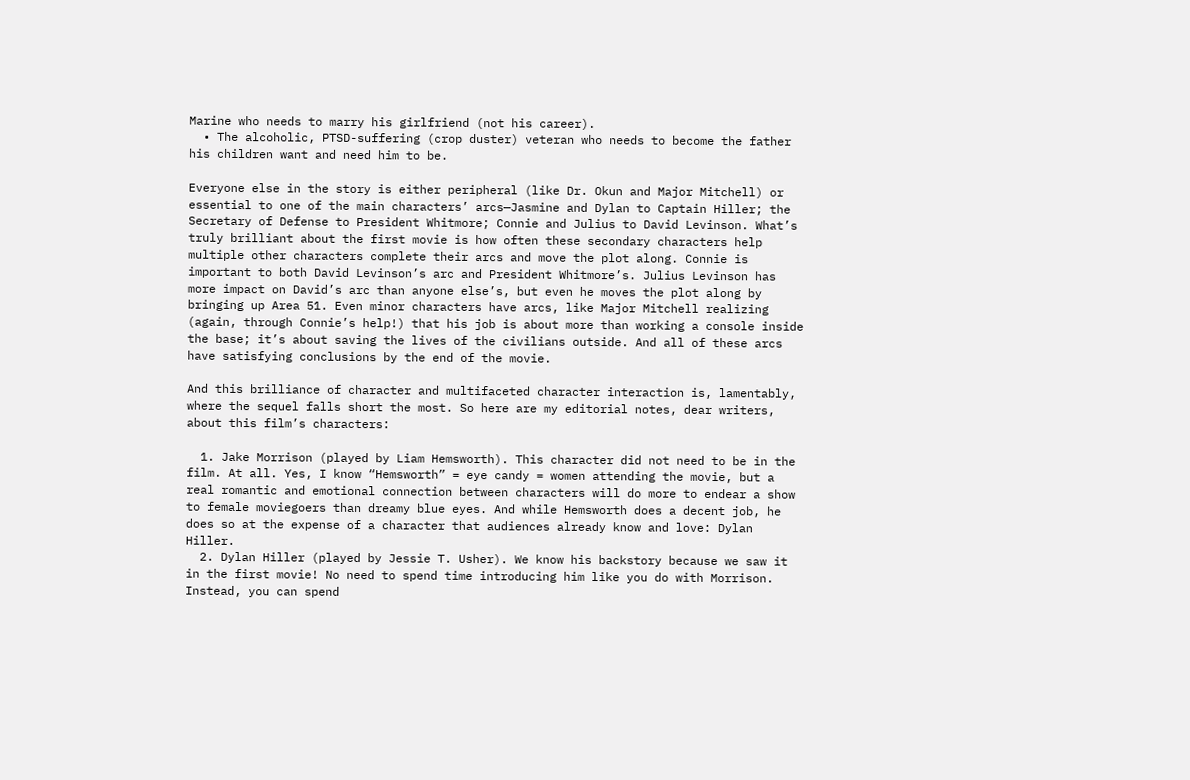Marine who needs to marry his girlfriend (not his career).
  • The alcoholic, PTSD-suffering (crop duster) veteran who needs to become the father his children want and need him to be.

Everyone else in the story is either peripheral (like Dr. Okun and Major Mitchell) or essential to one of the main characters’ arcs—Jasmine and Dylan to Captain Hiller; the Secretary of Defense to President Whitmore; Connie and Julius to David Levinson. What’s truly brilliant about the first movie is how often these secondary characters help multiple other characters complete their arcs and move the plot along. Connie is important to both David Levinson’s arc and President Whitmore’s. Julius Levinson has more impact on David’s arc than anyone else’s, but even he moves the plot along by bringing up Area 51. Even minor characters have arcs, like Major Mitchell realizing (again, through Connie’s help!) that his job is about more than working a console inside the base; it’s about saving the lives of the civilians outside. And all of these arcs have satisfying conclusions by the end of the movie.

And this brilliance of character and multifaceted character interaction is, lamentably, where the sequel falls short the most. So here are my editorial notes, dear writers, about this film’s characters:

  1. Jake Morrison (played by Liam Hemsworth). This character did not need to be in the film. At all. Yes, I know “Hemsworth” = eye candy = women attending the movie, but a real romantic and emotional connection between characters will do more to endear a show to female moviegoers than dreamy blue eyes. And while Hemsworth does a decent job, he does so at the expense of a character that audiences already know and love: Dylan Hiller.
  2. Dylan Hiller (played by Jessie T. Usher). We know his backstory because we saw it in the first movie! No need to spend time introducing him like you do with Morrison. Instead, you can spend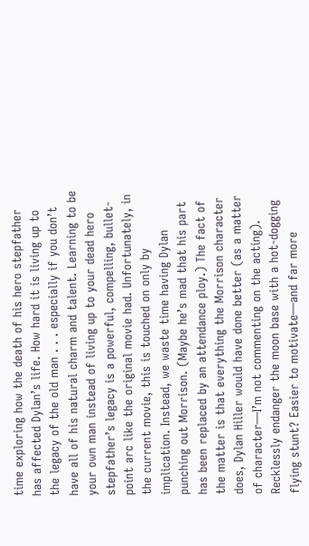time exploring how the death of his hero stepfather has affected Dylan’s life. How hard it is living up to the legacy of the old man . . . especially if you don’t have all of his natural charm and talent. Learning to be your own man instead of living up to your dead hero stepfather’s legacy is a powerful, compelling, bullet-point arc like the original movie had. Unfortunately, in the current movie, this is touched on only by implication. Instead, we waste time having Dylan punching out Morrison. (Maybe he’s mad that his part has been replaced by an attendance ploy.) The fact of the matter is that everything the Morrison character does, Dylan Hiller would have done better (as a matter of character—I’m not commenting on the acting). Recklessly endanger the moon base with a hot-dogging flying stunt? Easier to motivate—and far more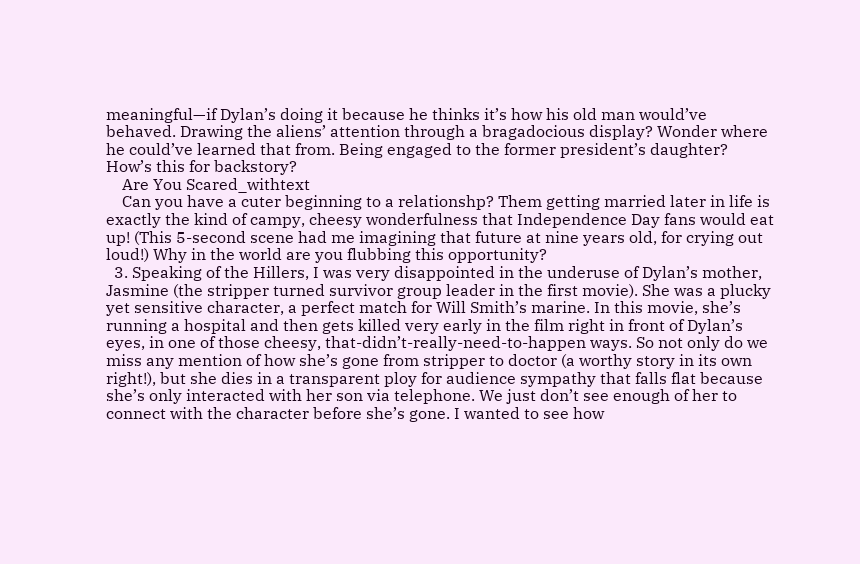meaningful—if Dylan’s doing it because he thinks it’s how his old man would’ve behaved. Drawing the aliens’ attention through a bragadocious display? Wonder where he could’ve learned that from. Being engaged to the former president’s daughter? How’s this for backstory?
    Are You Scared_withtext
    Can you have a cuter beginning to a relationshp? Them getting married later in life is exactly the kind of campy, cheesy wonderfulness that Independence Day fans would eat up! (This 5-second scene had me imagining that future at nine years old, for crying out loud!) Why in the world are you flubbing this opportunity?
  3. Speaking of the Hillers, I was very disappointed in the underuse of Dylan’s mother, Jasmine (the stripper turned survivor group leader in the first movie). She was a plucky yet sensitive character, a perfect match for Will Smith’s marine. In this movie, she’s running a hospital and then gets killed very early in the film right in front of Dylan’s eyes, in one of those cheesy, that-didn’t-really-need-to-happen ways. So not only do we miss any mention of how she’s gone from stripper to doctor (a worthy story in its own right!), but she dies in a transparent ploy for audience sympathy that falls flat because she’s only interacted with her son via telephone. We just don’t see enough of her to connect with the character before she’s gone. I wanted to see how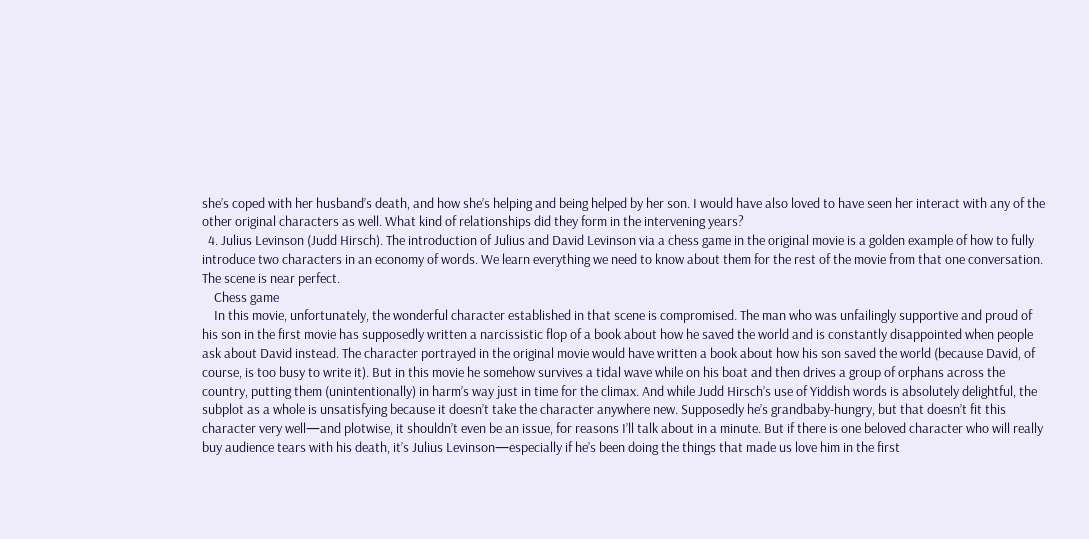she’s coped with her husband’s death, and how she’s helping and being helped by her son. I would have also loved to have seen her interact with any of the other original characters as well. What kind of relationships did they form in the intervening years?
  4. Julius Levinson (Judd Hirsch). The introduction of Julius and David Levinson via a chess game in the original movie is a golden example of how to fully introduce two characters in an economy of words. We learn everything we need to know about them for the rest of the movie from that one conversation. The scene is near perfect.
    Chess game
    In this movie, unfortunately, the wonderful character established in that scene is compromised. The man who was unfailingly supportive and proud of his son in the first movie has supposedly written a narcissistic flop of a book about how he saved the world and is constantly disappointed when people ask about David instead. The character portrayed in the original movie would have written a book about how his son saved the world (because David, of course, is too busy to write it). But in this movie he somehow survives a tidal wave while on his boat and then drives a group of orphans across the country, putting them (unintentionally) in harm’s way just in time for the climax. And while Judd Hirsch’s use of Yiddish words is absolutely delightful, the subplot as a whole is unsatisfying because it doesn’t take the character anywhere new. Supposedly he’s grandbaby-hungry, but that doesn’t fit this character very well—and plotwise, it shouldn’t even be an issue, for reasons I’ll talk about in a minute. But if there is one beloved character who will really buy audience tears with his death, it’s Julius Levinson—especially if he’s been doing the things that made us love him in the first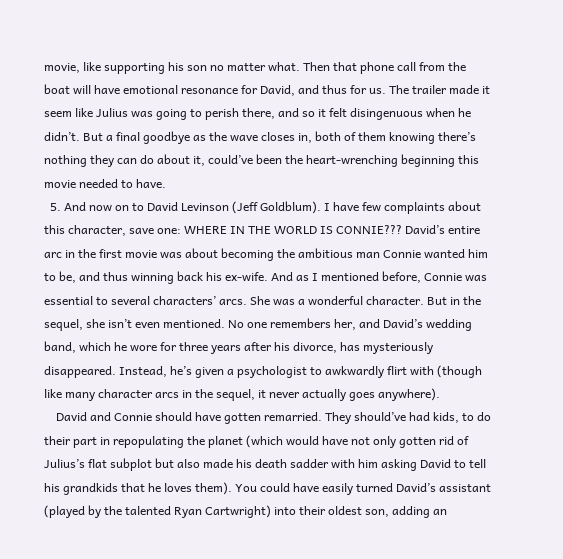movie, like supporting his son no matter what. Then that phone call from the boat will have emotional resonance for David, and thus for us. The trailer made it seem like Julius was going to perish there, and so it felt disingenuous when he didn’t. But a final goodbye as the wave closes in, both of them knowing there’s nothing they can do about it, could’ve been the heart-wrenching beginning this movie needed to have.
  5. And now on to David Levinson (Jeff Goldblum). I have few complaints about this character, save one: WHERE IN THE WORLD IS CONNIE??? David’s entire arc in the first movie was about becoming the ambitious man Connie wanted him to be, and thus winning back his ex-wife. And as I mentioned before, Connie was essential to several characters’ arcs. She was a wonderful character. But in the sequel, she isn’t even mentioned. No one remembers her, and David’s wedding band, which he wore for three years after his divorce, has mysteriously disappeared. Instead, he’s given a psychologist to awkwardly flirt with (though like many character arcs in the sequel, it never actually goes anywhere).
    David and Connie should have gotten remarried. They should’ve had kids, to do their part in repopulating the planet (which would have not only gotten rid of Julius’s flat subplot but also made his death sadder with him asking David to tell his grandkids that he loves them). You could have easily turned David’s assistant (played by the talented Ryan Cartwright) into their oldest son, adding an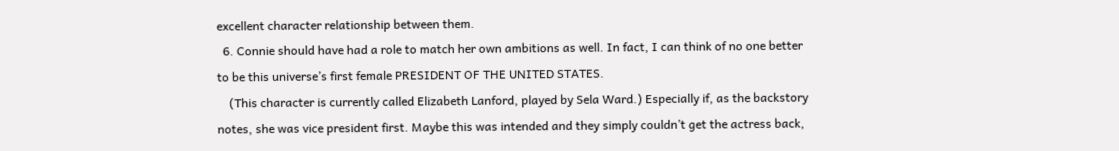excellent character relationship between them.
  6. Connie should have had a role to match her own ambitions as well. In fact, I can think of no one better to be this universe’s first female PRESIDENT OF THE UNITED STATES.
    (This character is currently called Elizabeth Lanford, played by Sela Ward.) Especially if, as the backstory notes, she was vice president first. Maybe this was intended and they simply couldn’t get the actress back,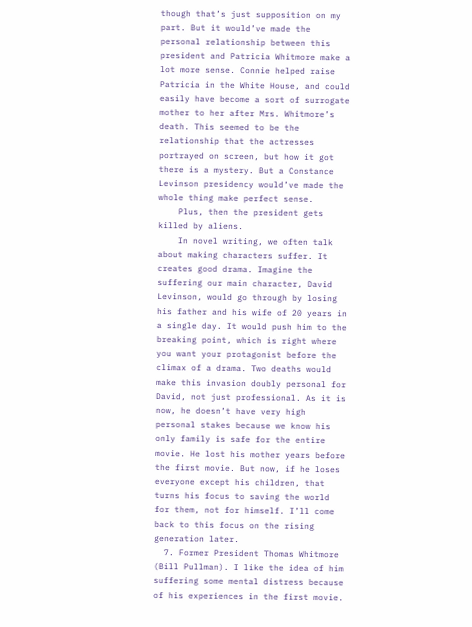though that’s just supposition on my part. But it would’ve made the personal relationship between this president and Patricia Whitmore make a lot more sense. Connie helped raise Patricia in the White House, and could easily have become a sort of surrogate mother to her after Mrs. Whitmore’s death. This seemed to be the relationship that the actresses portrayed on screen, but how it got there is a mystery. But a Constance Levinson presidency would’ve made the whole thing make perfect sense.
    Plus, then the president gets killed by aliens.
    In novel writing, we often talk about making characters suffer. It creates good drama. Imagine the suffering our main character, David Levinson, would go through by losing his father and his wife of 20 years in a single day. It would push him to the breaking point, which is right where you want your protagonist before the climax of a drama. Two deaths would make this invasion doubly personal for David, not just professional. As it is now, he doesn’t have very high personal stakes because we know his only family is safe for the entire movie. He lost his mother years before the first movie. But now, if he loses everyone except his children, that turns his focus to saving the world for them, not for himself. I’ll come back to this focus on the rising generation later.
  7. Former President Thomas Whitmore (Bill Pullman). I like the idea of him suffering some mental distress because of his experiences in the first movie.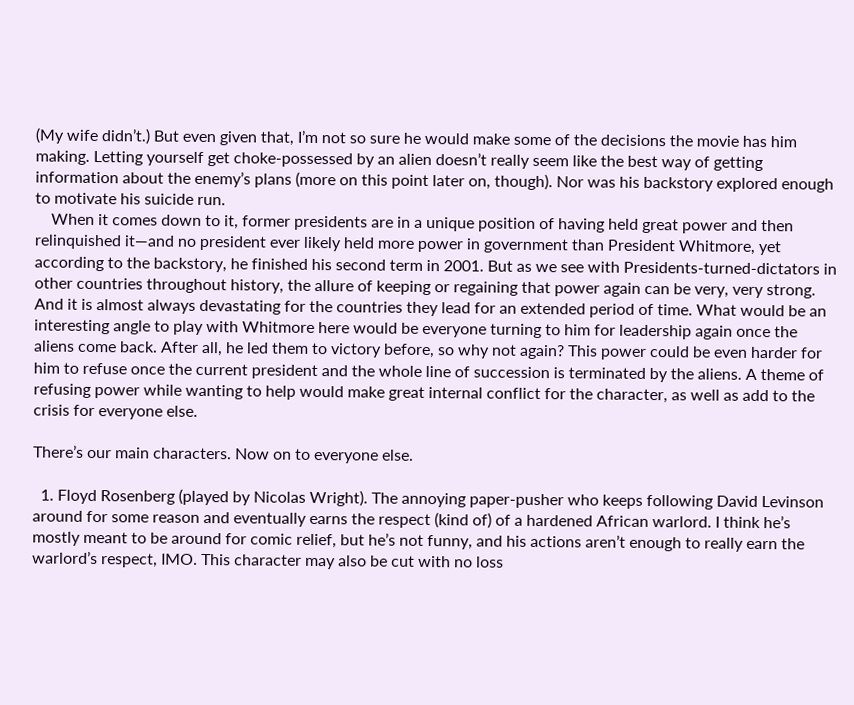(My wife didn’t.) But even given that, I’m not so sure he would make some of the decisions the movie has him making. Letting yourself get choke-possessed by an alien doesn’t really seem like the best way of getting information about the enemy’s plans (more on this point later on, though). Nor was his backstory explored enough to motivate his suicide run.
    When it comes down to it, former presidents are in a unique position of having held great power and then relinquished it—and no president ever likely held more power in government than President Whitmore, yet according to the backstory, he finished his second term in 2001. But as we see with Presidents-turned-dictators in other countries throughout history, the allure of keeping or regaining that power again can be very, very strong. And it is almost always devastating for the countries they lead for an extended period of time. What would be an interesting angle to play with Whitmore here would be everyone turning to him for leadership again once the aliens come back. After all, he led them to victory before, so why not again? This power could be even harder for him to refuse once the current president and the whole line of succession is terminated by the aliens. A theme of refusing power while wanting to help would make great internal conflict for the character, as well as add to the crisis for everyone else.

There’s our main characters. Now on to everyone else.

  1. Floyd Rosenberg (played by Nicolas Wright). The annoying paper-pusher who keeps following David Levinson around for some reason and eventually earns the respect (kind of) of a hardened African warlord. I think he’s mostly meant to be around for comic relief, but he’s not funny, and his actions aren’t enough to really earn the warlord’s respect, IMO. This character may also be cut with no loss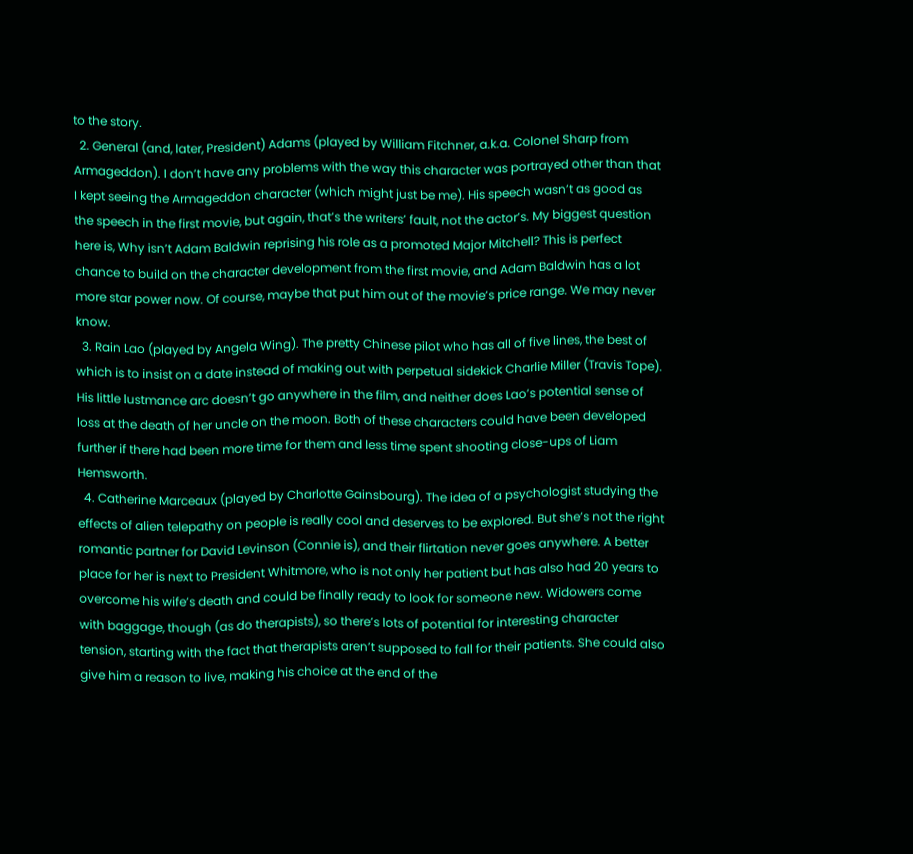to the story.
  2. General (and, later, President) Adams (played by William Fitchner, a.k.a. Colonel Sharp from Armageddon). I don’t have any problems with the way this character was portrayed other than that I kept seeing the Armageddon character (which might just be me). His speech wasn’t as good as the speech in the first movie, but again, that’s the writers’ fault, not the actor’s. My biggest question here is, Why isn’t Adam Baldwin reprising his role as a promoted Major Mitchell? This is perfect chance to build on the character development from the first movie, and Adam Baldwin has a lot more star power now. Of course, maybe that put him out of the movie’s price range. We may never know.
  3. Rain Lao (played by Angela Wing). The pretty Chinese pilot who has all of five lines, the best of which is to insist on a date instead of making out with perpetual sidekick Charlie Miller (Travis Tope). His little lustmance arc doesn’t go anywhere in the film, and neither does Lao’s potential sense of loss at the death of her uncle on the moon. Both of these characters could have been developed further if there had been more time for them and less time spent shooting close-ups of Liam Hemsworth.
  4. Catherine Marceaux (played by Charlotte Gainsbourg). The idea of a psychologist studying the effects of alien telepathy on people is really cool and deserves to be explored. But she’s not the right romantic partner for David Levinson (Connie is), and their flirtation never goes anywhere. A better place for her is next to President Whitmore, who is not only her patient but has also had 20 years to overcome his wife’s death and could be finally ready to look for someone new. Widowers come with baggage, though (as do therapists), so there’s lots of potential for interesting character tension, starting with the fact that therapists aren’t supposed to fall for their patients. She could also give him a reason to live, making his choice at the end of the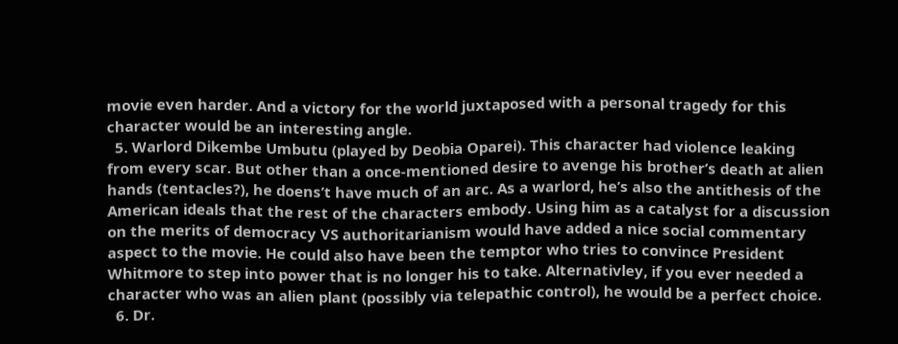movie even harder. And a victory for the world juxtaposed with a personal tragedy for this character would be an interesting angle.
  5. Warlord Dikembe Umbutu (played by Deobia Oparei). This character had violence leaking from every scar. But other than a once-mentioned desire to avenge his brother’s death at alien hands (tentacles?), he doens’t have much of an arc. As a warlord, he’s also the antithesis of the American ideals that the rest of the characters embody. Using him as a catalyst for a discussion on the merits of democracy VS authoritarianism would have added a nice social commentary aspect to the movie. He could also have been the temptor who tries to convince President Whitmore to step into power that is no longer his to take. Alternativley, if you ever needed a character who was an alien plant (possibly via telepathic control), he would be a perfect choice.
  6. Dr.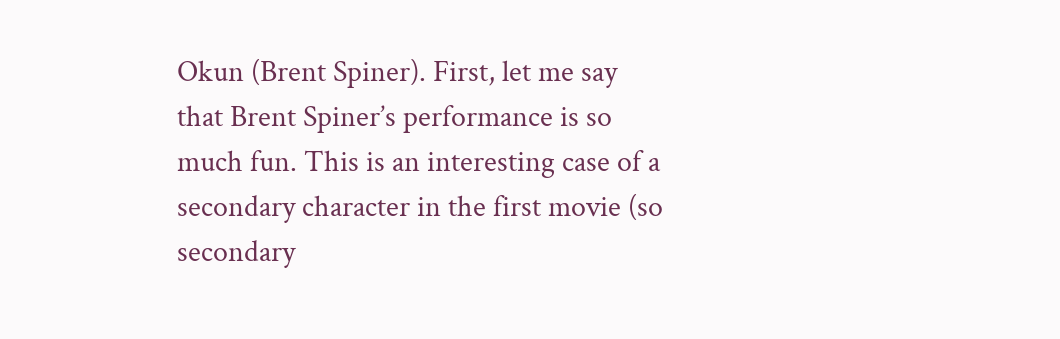Okun (Brent Spiner). First, let me say that Brent Spiner’s performance is so much fun. This is an interesting case of a secondary character in the first movie (so secondary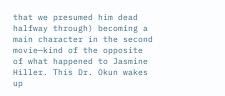that we presumed him dead halfway through) becoming a main character in the second movie—kind of the opposite of what happened to Jasmine Hiller. This Dr. Okun wakes up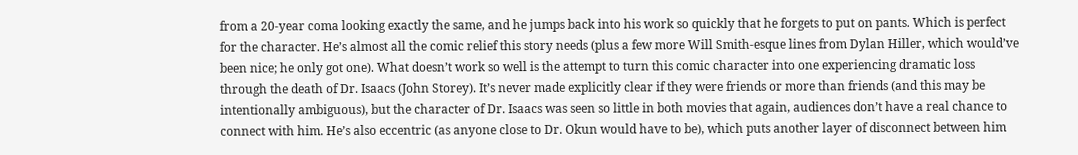from a 20-year coma looking exactly the same, and he jumps back into his work so quickly that he forgets to put on pants. Which is perfect for the character. He’s almost all the comic relief this story needs (plus a few more Will Smith-esque lines from Dylan Hiller, which would’ve been nice; he only got one). What doesn’t work so well is the attempt to turn this comic character into one experiencing dramatic loss through the death of Dr. Isaacs (John Storey). It’s never made explicitly clear if they were friends or more than friends (and this may be intentionally ambiguous), but the character of Dr. Isaacs was seen so little in both movies that again, audiences don’t have a real chance to connect with him. He’s also eccentric (as anyone close to Dr. Okun would have to be), which puts another layer of disconnect between him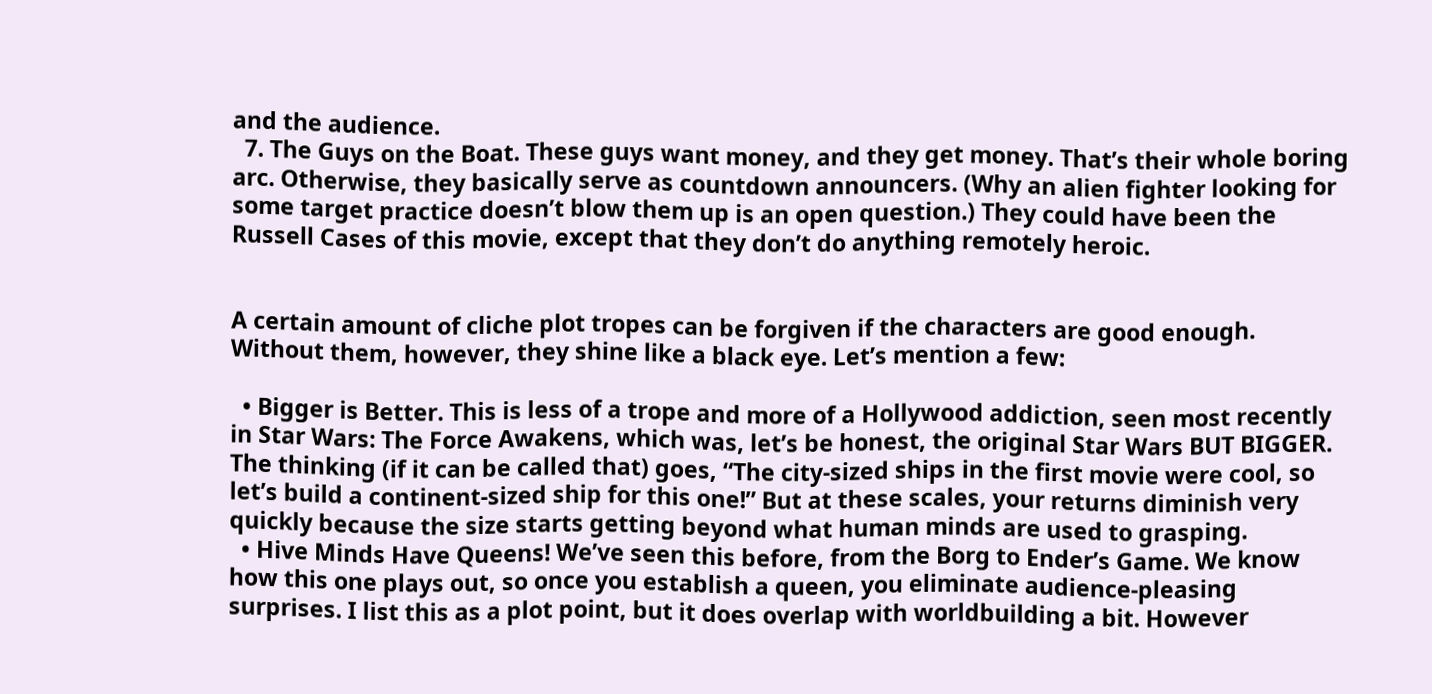and the audience.
  7. The Guys on the Boat. These guys want money, and they get money. That’s their whole boring arc. Otherwise, they basically serve as countdown announcers. (Why an alien fighter looking for some target practice doesn’t blow them up is an open question.) They could have been the Russell Cases of this movie, except that they don’t do anything remotely heroic.


A certain amount of cliche plot tropes can be forgiven if the characters are good enough. Without them, however, they shine like a black eye. Let’s mention a few:

  • Bigger is Better. This is less of a trope and more of a Hollywood addiction, seen most recently in Star Wars: The Force Awakens, which was, let’s be honest, the original Star Wars BUT BIGGER. The thinking (if it can be called that) goes, “The city-sized ships in the first movie were cool, so let’s build a continent-sized ship for this one!” But at these scales, your returns diminish very quickly because the size starts getting beyond what human minds are used to grasping.
  • Hive Minds Have Queens! We’ve seen this before, from the Borg to Ender’s Game. We know how this one plays out, so once you establish a queen, you eliminate audience-pleasing surprises. I list this as a plot point, but it does overlap with worldbuilding a bit. However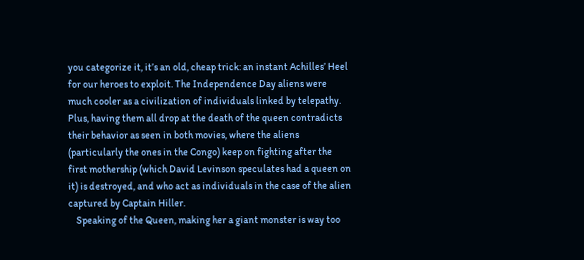you categorize it, it’s an old, cheap trick: an instant Achilles’ Heel for our heroes to exploit. The Independence Day aliens were much cooler as a civilization of individuals linked by telepathy. Plus, having them all drop at the death of the queen contradicts their behavior as seen in both movies, where the aliens (particularly the ones in the Congo) keep on fighting after the first mothership (which David Levinson speculates had a queen on it) is destroyed, and who act as individuals in the case of the alien captured by Captain Hiller.
    Speaking of the Queen, making her a giant monster is way too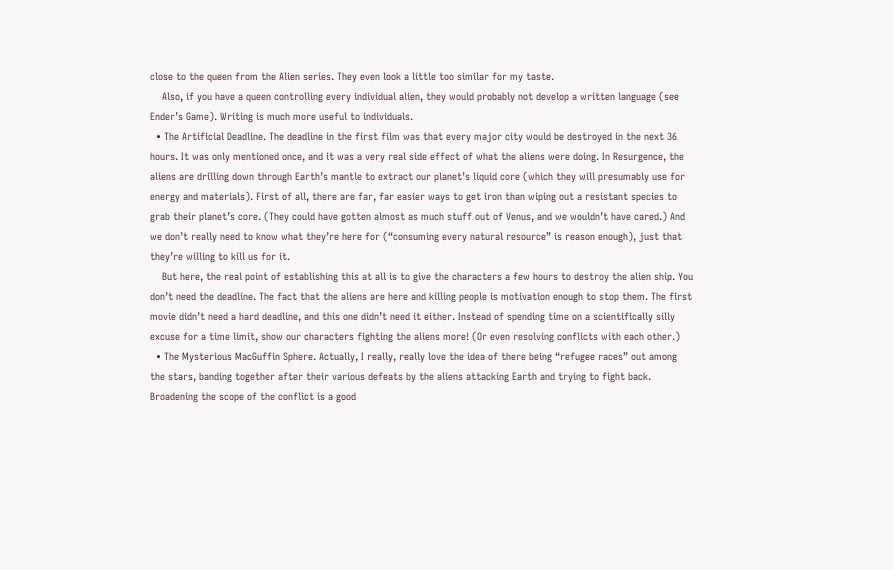close to the queen from the Alien series. They even look a little too similar for my taste.
    Also, if you have a queen controlling every individual alien, they would probably not develop a written language (see Ender’s Game). Writing is much more useful to individuals.
  • The Artificial Deadline. The deadline in the first film was that every major city would be destroyed in the next 36 hours. It was only mentioned once, and it was a very real side effect of what the aliens were doing. In Resurgence, the aliens are drilling down through Earth’s mantle to extract our planet’s liquid core (which they will presumably use for energy and materials). First of all, there are far, far easier ways to get iron than wiping out a resistant species to grab their planet’s core. (They could have gotten almost as much stuff out of Venus, and we wouldn’t have cared.) And we don’t really need to know what they’re here for (“consuming every natural resource” is reason enough), just that they’re willing to kill us for it.
    But here, the real point of establishing this at all is to give the characters a few hours to destroy the alien ship. You don’t need the deadline. The fact that the aliens are here and killing people is motivation enough to stop them. The first movie didn’t need a hard deadline, and this one didn’t need it either. Instead of spending time on a scientifically silly excuse for a time limit, show our characters fighting the aliens more! (Or even resolving conflicts with each other.)
  • The Mysterious MacGuffin Sphere. Actually, I really, really love the idea of there being “refugee races” out among the stars, banding together after their various defeats by the aliens attacking Earth and trying to fight back. Broadening the scope of the conflict is a good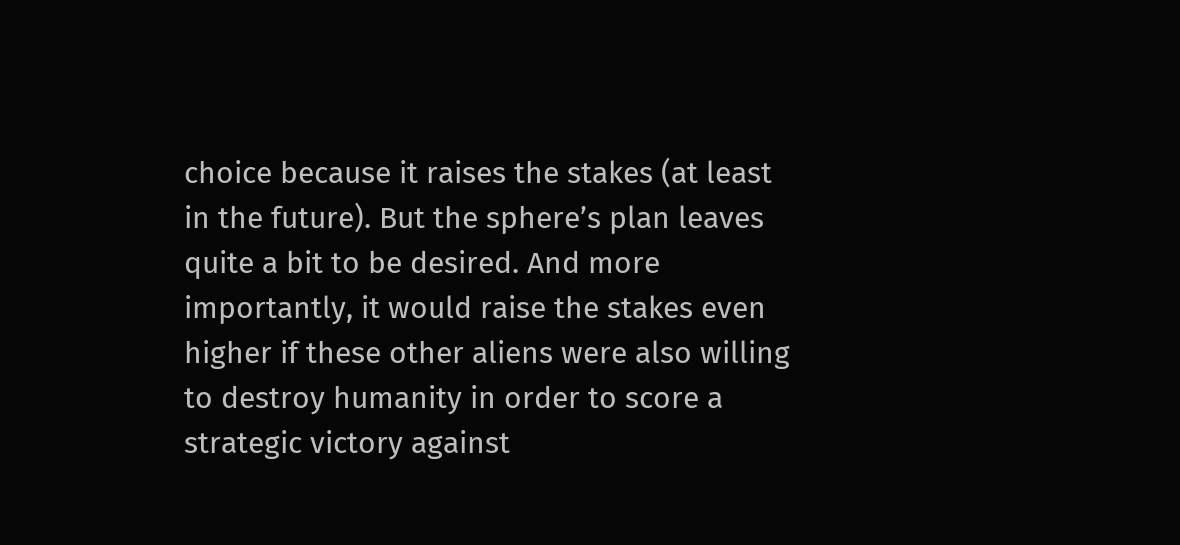choice because it raises the stakes (at least in the future). But the sphere’s plan leaves quite a bit to be desired. And more importantly, it would raise the stakes even higher if these other aliens were also willing to destroy humanity in order to score a strategic victory against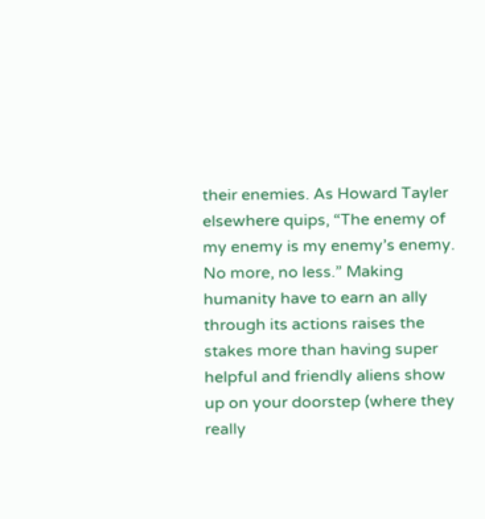their enemies. As Howard Tayler elsewhere quips, “The enemy of my enemy is my enemy’s enemy. No more, no less.” Making humanity have to earn an ally through its actions raises the stakes more than having super helpful and friendly aliens show up on your doorstep (where they really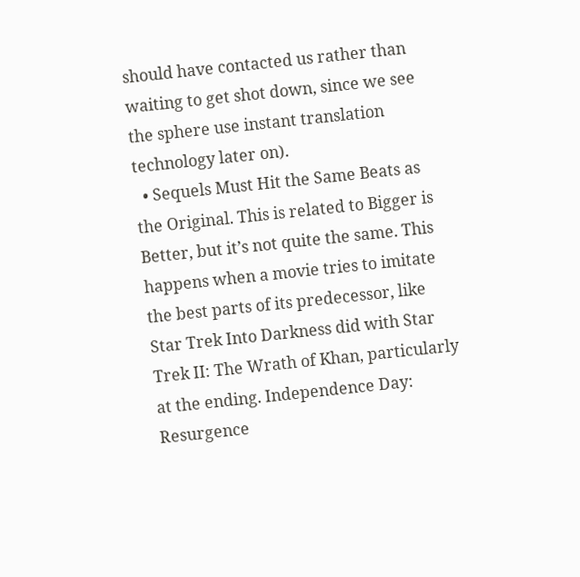should have contacted us rather than waiting to get shot down, since we see the sphere use instant translation technology later on).
  • Sequels Must Hit the Same Beats as the Original. This is related to Bigger is Better, but it’s not quite the same. This happens when a movie tries to imitate the best parts of its predecessor, like Star Trek Into Darkness did with Star Trek II: The Wrath of Khan, particularly at the ending. Independence Day: Resurgence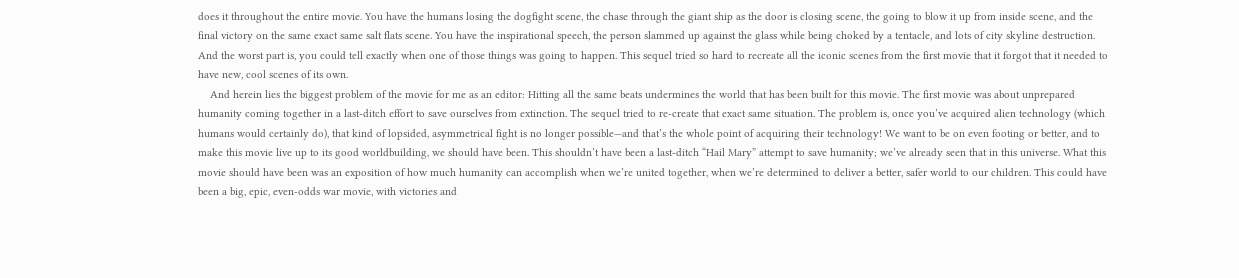does it throughout the entire movie. You have the humans losing the dogfight scene, the chase through the giant ship as the door is closing scene, the going to blow it up from inside scene, and the final victory on the same exact same salt flats scene. You have the inspirational speech, the person slammed up against the glass while being choked by a tentacle, and lots of city skyline destruction. And the worst part is, you could tell exactly when one of those things was going to happen. This sequel tried so hard to recreate all the iconic scenes from the first movie that it forgot that it needed to have new, cool scenes of its own.
    And herein lies the biggest problem of the movie for me as an editor: Hitting all the same beats undermines the world that has been built for this movie. The first movie was about unprepared humanity coming together in a last-ditch effort to save ourselves from extinction. The sequel tried to re-create that exact same situation. The problem is, once you’ve acquired alien technology (which humans would certainly do), that kind of lopsided, asymmetrical fight is no longer possible—and that’s the whole point of acquiring their technology! We want to be on even footing or better, and to make this movie live up to its good worldbuilding, we should have been. This shouldn’t have been a last-ditch “Hail Mary” attempt to save humanity; we’ve already seen that in this universe. What this movie should have been was an exposition of how much humanity can accomplish when we’re united together, when we’re determined to deliver a better, safer world to our children. This could have been a big, epic, even-odds war movie, with victories and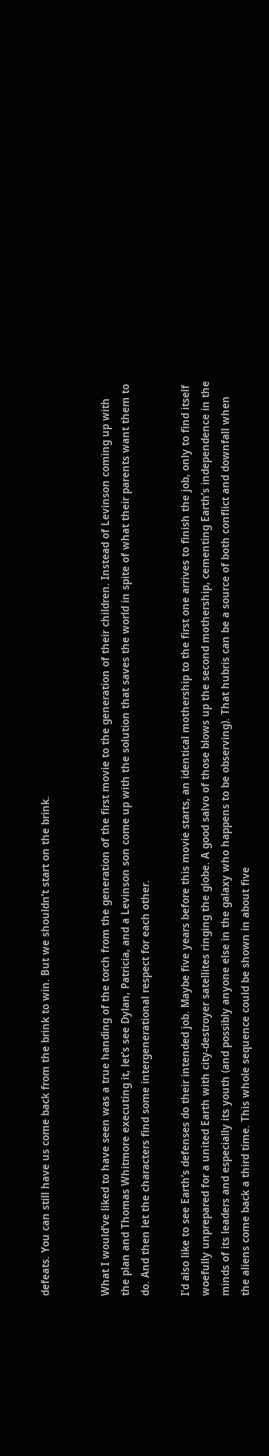defeats. You can still have us come back from the brink to win. But we shouldn’t start on the brink.


What I would’ve liked to have seen was a true handing of the torch from the generation of the first movie to the generation of their children. Instead of Levinson coming up with the plan and Thomas Whitmore executing it, let’s see Dylan, Patricia, and a Levinson son come up with the solution that saves the world in spite of what their parents want them to do. And then let the characters find some intergenerational respect for each other.

I’d also like to see Earth’s defenses do their intended job. Maybe five years before this movie starts, an identical mothership to the first one arrives to finish the job, only to find itself woefully unprepared for a united Earth with city-destroyer satellites ringing the globe. A good salvo of those blows up the second mothership, cementing Earth’s independence in the minds of its leaders and especially its youth (and possibly anyone else in the galaxy who happens to be observing). That hubris can be a source of both conflict and downfall when the aliens come back a third time. This whole sequence could be shown in about five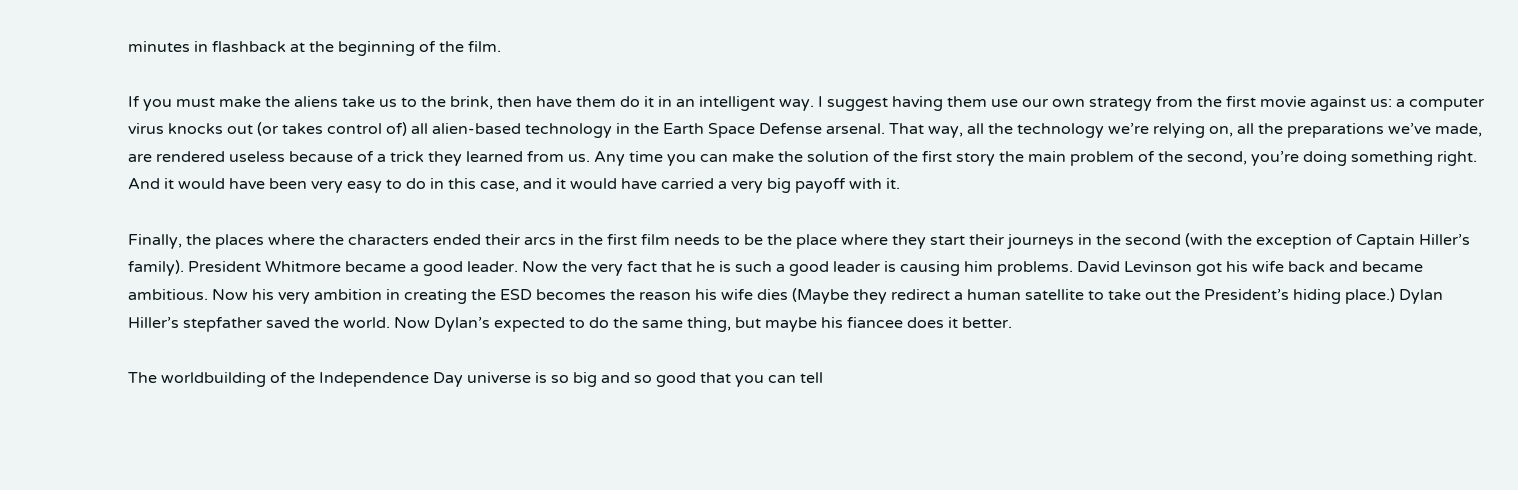minutes in flashback at the beginning of the film.

If you must make the aliens take us to the brink, then have them do it in an intelligent way. I suggest having them use our own strategy from the first movie against us: a computer virus knocks out (or takes control of) all alien-based technology in the Earth Space Defense arsenal. That way, all the technology we’re relying on, all the preparations we’ve made, are rendered useless because of a trick they learned from us. Any time you can make the solution of the first story the main problem of the second, you’re doing something right. And it would have been very easy to do in this case, and it would have carried a very big payoff with it.

Finally, the places where the characters ended their arcs in the first film needs to be the place where they start their journeys in the second (with the exception of Captain Hiller’s family). President Whitmore became a good leader. Now the very fact that he is such a good leader is causing him problems. David Levinson got his wife back and became ambitious. Now his very ambition in creating the ESD becomes the reason his wife dies (Maybe they redirect a human satellite to take out the President’s hiding place.) Dylan Hiller’s stepfather saved the world. Now Dylan’s expected to do the same thing, but maybe his fiancee does it better.

The worldbuilding of the Independence Day universe is so big and so good that you can tell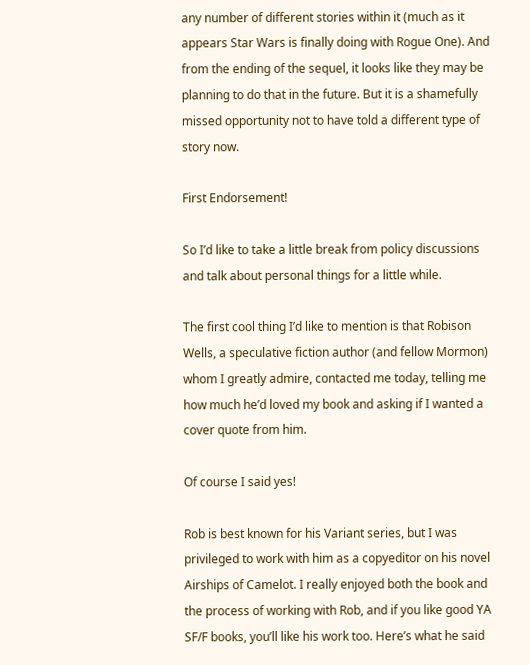any number of different stories within it (much as it appears Star Wars is finally doing with Rogue One). And from the ending of the sequel, it looks like they may be planning to do that in the future. But it is a shamefully missed opportunity not to have told a different type of story now.

First Endorsement!

So I’d like to take a little break from policy discussions and talk about personal things for a little while.

The first cool thing I’d like to mention is that Robison Wells, a speculative fiction author (and fellow Mormon) whom I greatly admire, contacted me today, telling me how much he’d loved my book and asking if I wanted a cover quote from him.

Of course I said yes!

Rob is best known for his Variant series, but I was privileged to work with him as a copyeditor on his novel Airships of Camelot. I really enjoyed both the book and the process of working with Rob, and if you like good YA SF/F books, you’ll like his work too. Here’s what he said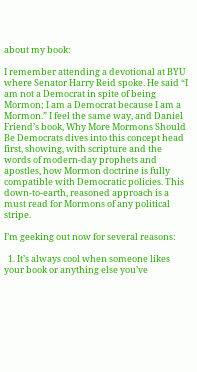about my book:

I remember attending a devotional at BYU where Senator Harry Reid spoke. He said “I am not a Democrat in spite of being Mormon; I am a Democrat because I am a Mormon.” I feel the same way, and Daniel Friend’s book, Why More Mormons Should Be Democrats dives into this concept head first, showing, with scripture and the words of modern-day prophets and apostles, how Mormon doctrine is fully compatible with Democratic policies. This down-to-earth, reasoned approach is a must read for Mormons of any political stripe.

I’m geeking out now for several reasons:

  1. It’s always cool when someone likes your book or anything else you’ve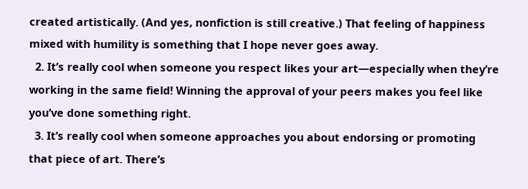created artistically. (And yes, nonfiction is still creative.) That feeling of happiness mixed with humility is something that I hope never goes away.
  2. It’s really cool when someone you respect likes your art—especially when they’re working in the same field! Winning the approval of your peers makes you feel like you’ve done something right.
  3. It’s really cool when someone approaches you about endorsing or promoting that piece of art. There’s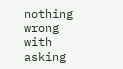nothing wrong with asking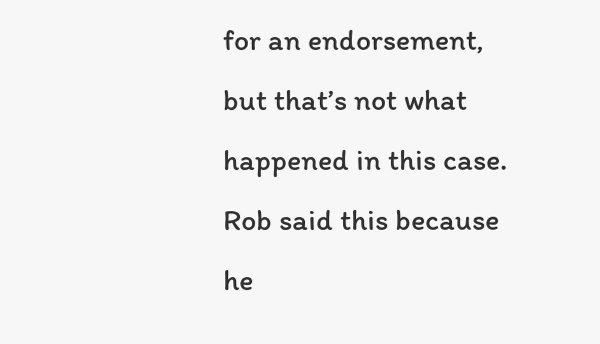for an endorsement, but that’s not what happened in this case. Rob said this because he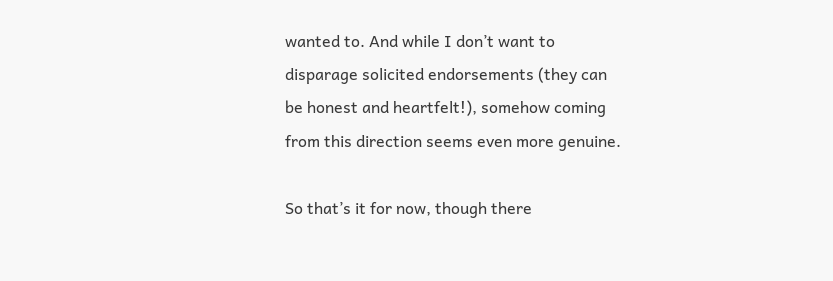wanted to. And while I don’t want to disparage solicited endorsements (they can be honest and heartfelt!), somehow coming from this direction seems even more genuine.

So that’s it for now, though there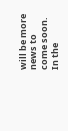will be more news to come soon. In the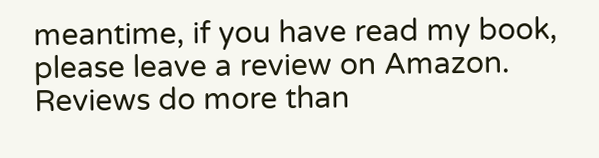meantime, if you have read my book, please leave a review on Amazon. Reviews do more than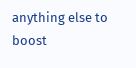anything else to boost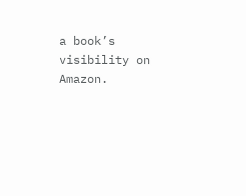a book’s visibility on Amazon.